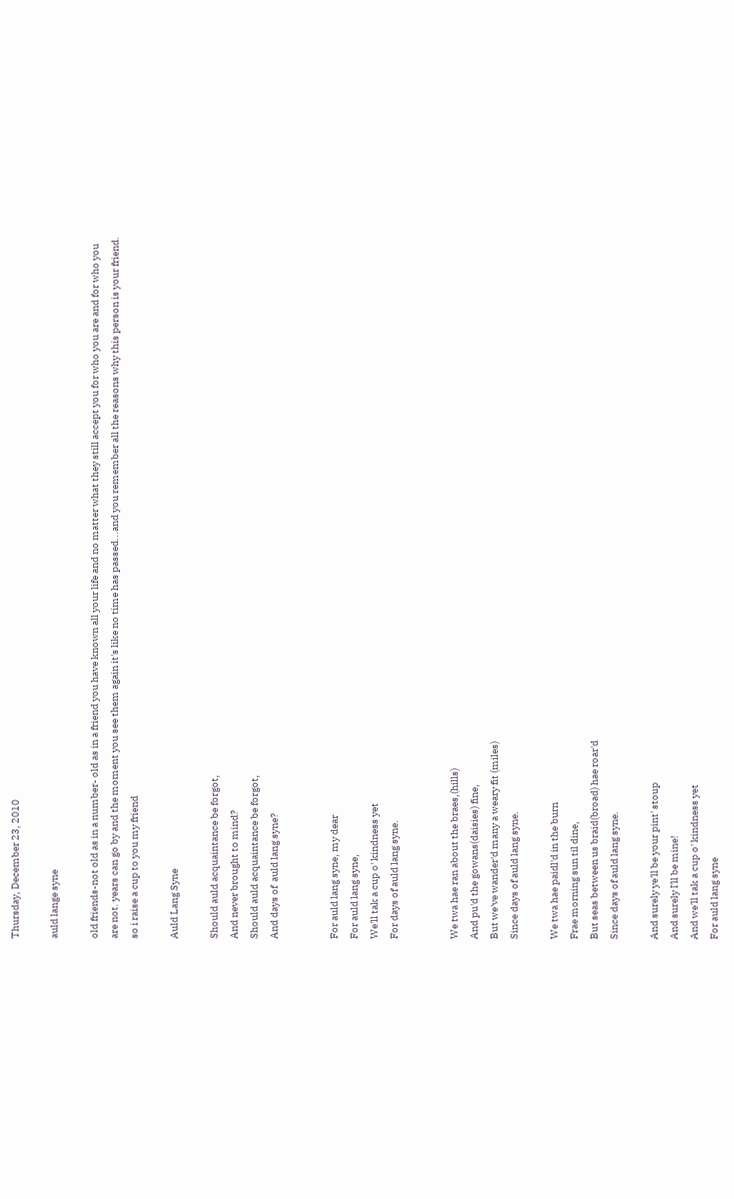Thursday, December 23, 2010

auld lange syne

old friends-not old as in a number- old as in a friend you have known all your life and no matter what they still accept you for who you are and for who you are not. years can go by and the moment you see them again it's like no time has passed...and you remember all the reasons why this person is your friend. so i raise a cup to you my friend

Auld Lang Syne

Should auld acquaintance be forgot,
And never brought to mind?
Should auld acquaintance be forgot,
And days of  auld lang syne?


For auld lang syne, my dear
For auld lang syne,
We'll tak a cup o' kindness yet
For days of auld lang syne.


We twa hae ran about the braes,(hills)
And pu'd the gowans(daisies) fine,
But we've wander'd many a weary fit (miles)
Since days of auld lang syne.

We twa hae paidl'd in the burn
Frae morning sun til dine,
But seas between us braid(broad) hae roar'd
Since days of auld lang syne.

And surely ye'll be your pint' stoup
And surely I'll be mine!
And we'll tak a cup o' kindness yet
For auld lang syne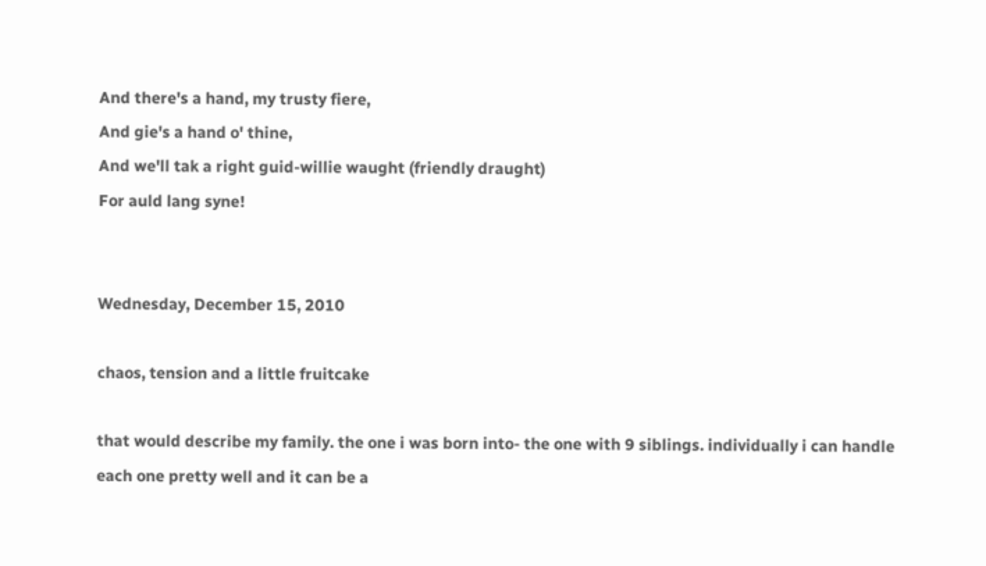And there's a hand, my trusty fiere,
And gie's a hand o' thine,
And we'll tak a right guid-willie waught (friendly draught)
For auld lang syne!


Wednesday, December 15, 2010

chaos, tension and a little fruitcake

that would describe my family. the one i was born into- the one with 9 siblings. individually i can handle each one pretty well and it can be a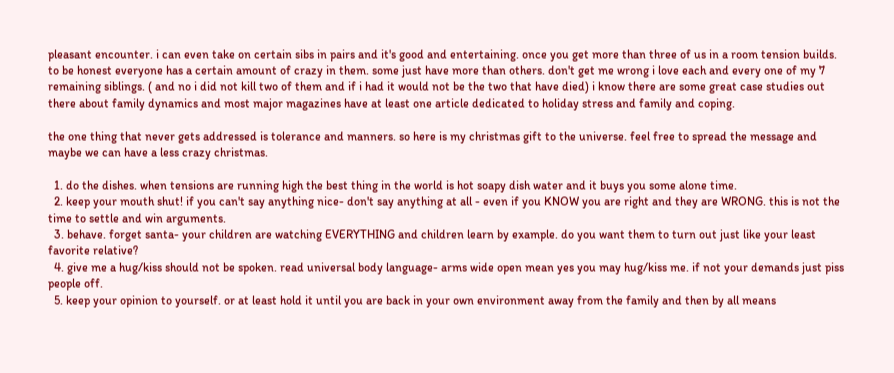pleasant encounter. i can even take on certain sibs in pairs and it's good and entertaining. once you get more than three of us in a room tension builds. to be honest everyone has a certain amount of crazy in them. some just have more than others. don't get me wrong i love each and every one of my 7 remaining siblings. ( and no i did not kill two of them and if i had it would not be the two that have died) i know there are some great case studies out there about family dynamics and most major magazines have at least one article dedicated to holiday stress and family and coping.

the one thing that never gets addressed is tolerance and manners. so here is my christmas gift to the universe. feel free to spread the message and maybe we can have a less crazy christmas.

  1. do the dishes. when tensions are running high the best thing in the world is hot soapy dish water and it buys you some alone time.
  2. keep your mouth shut! if you can't say anything nice- don't say anything at all - even if you KNOW you are right and they are WRONG. this is not the time to settle and win arguments.
  3. behave. forget santa- your children are watching EVERYTHING and children learn by example. do you want them to turn out just like your least favorite relative?
  4. give me a hug/kiss should not be spoken. read universal body language- arms wide open mean yes you may hug/kiss me. if not your demands just piss people off.
  5. keep your opinion to yourself. or at least hold it until you are back in your own environment away from the family and then by all means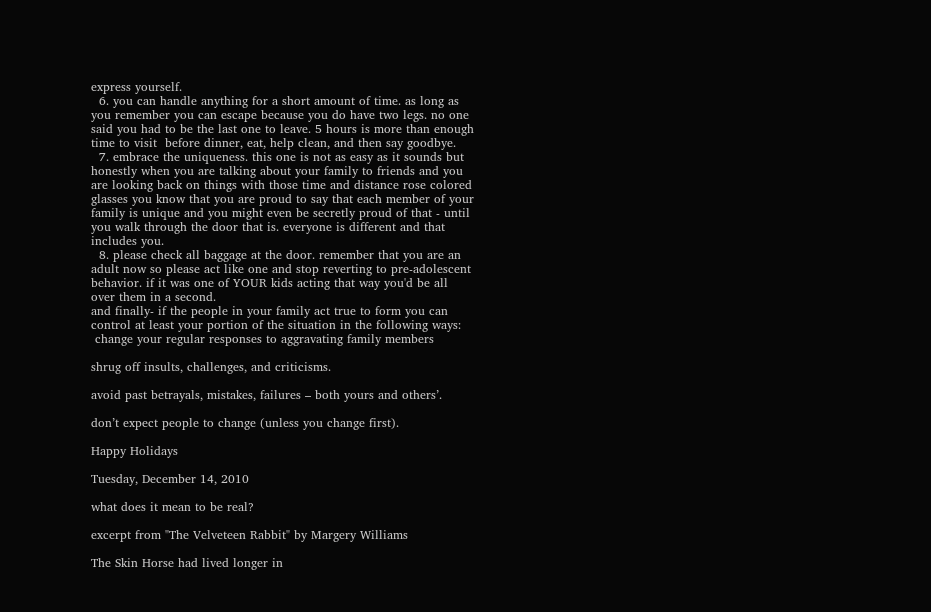express yourself.
  6. you can handle anything for a short amount of time. as long as you remember you can escape because you do have two legs. no one said you had to be the last one to leave. 5 hours is more than enough time to visit  before dinner, eat, help clean, and then say goodbye.
  7. embrace the uniqueness. this one is not as easy as it sounds but honestly when you are talking about your family to friends and you are looking back on things with those time and distance rose colored glasses you know that you are proud to say that each member of your family is unique and you might even be secretly proud of that - until you walk through the door that is. everyone is different and that includes you.
  8. please check all baggage at the door. remember that you are an adult now so please act like one and stop reverting to pre-adolescent behavior. if it was one of YOUR kids acting that way you'd be all over them in a second.
and finally- if the people in your family act true to form you can control at least your portion of the situation in the following ways:
 change your regular responses to aggravating family members

shrug off insults, challenges, and criticisms.

avoid past betrayals, mistakes, failures – both yours and others’.

don’t expect people to change (unless you change first).

Happy Holidays

Tuesday, December 14, 2010

what does it mean to be real?

excerpt from "The Velveteen Rabbit" by Margery Williams

The Skin Horse had lived longer in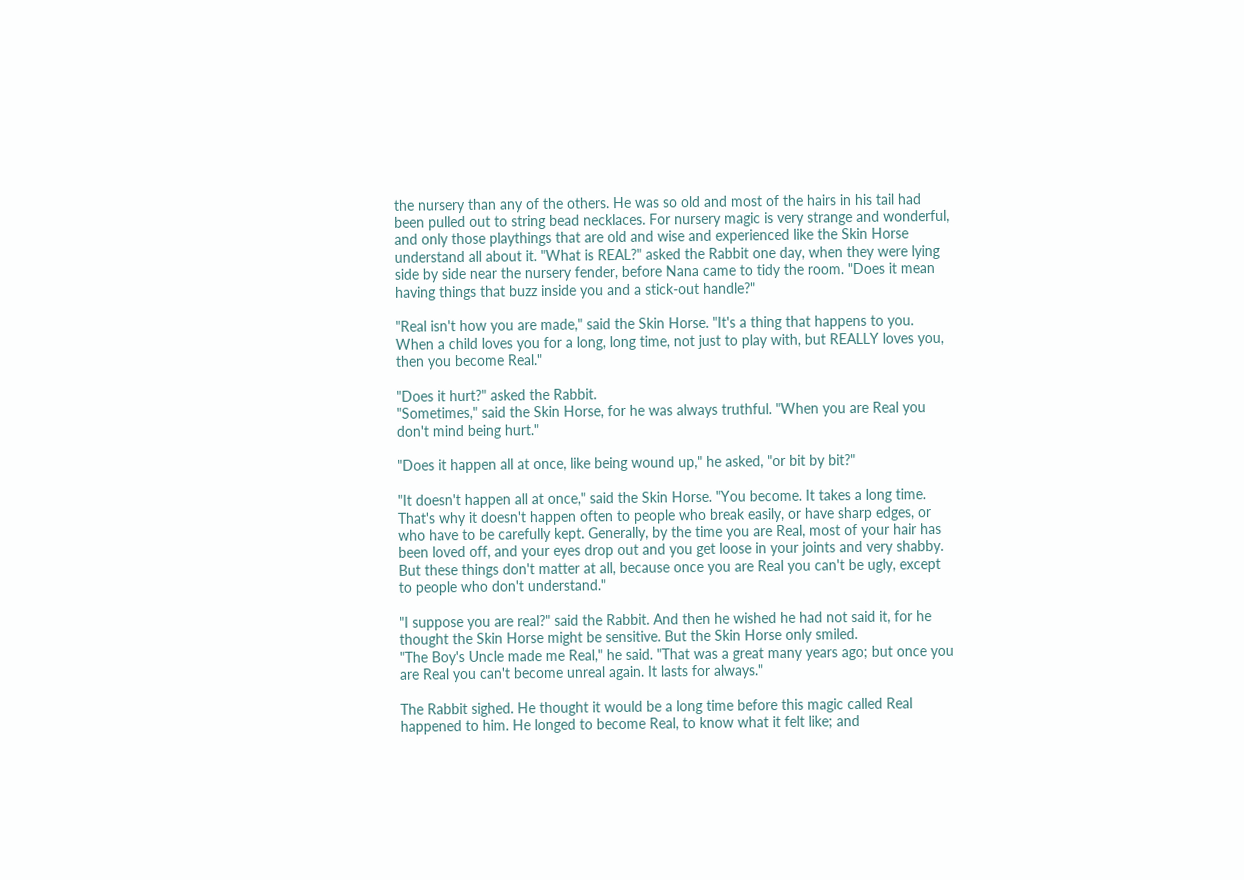the nursery than any of the others. He was so old and most of the hairs in his tail had been pulled out to string bead necklaces. For nursery magic is very strange and wonderful, and only those playthings that are old and wise and experienced like the Skin Horse understand all about it. "What is REAL?" asked the Rabbit one day, when they were lying side by side near the nursery fender, before Nana came to tidy the room. "Does it mean having things that buzz inside you and a stick-out handle?"

"Real isn't how you are made," said the Skin Horse. "It's a thing that happens to you. When a child loves you for a long, long time, not just to play with, but REALLY loves you, then you become Real."

"Does it hurt?" asked the Rabbit.
"Sometimes," said the Skin Horse, for he was always truthful. "When you are Real you don't mind being hurt."

"Does it happen all at once, like being wound up," he asked, "or bit by bit?"

"It doesn't happen all at once," said the Skin Horse. "You become. It takes a long time. That's why it doesn't happen often to people who break easily, or have sharp edges, or who have to be carefully kept. Generally, by the time you are Real, most of your hair has been loved off, and your eyes drop out and you get loose in your joints and very shabby. But these things don't matter at all, because once you are Real you can't be ugly, except to people who don't understand."

"I suppose you are real?" said the Rabbit. And then he wished he had not said it, for he thought the Skin Horse might be sensitive. But the Skin Horse only smiled.
"The Boy's Uncle made me Real," he said. "That was a great many years ago; but once you are Real you can't become unreal again. It lasts for always."

The Rabbit sighed. He thought it would be a long time before this magic called Real happened to him. He longed to become Real, to know what it felt like; and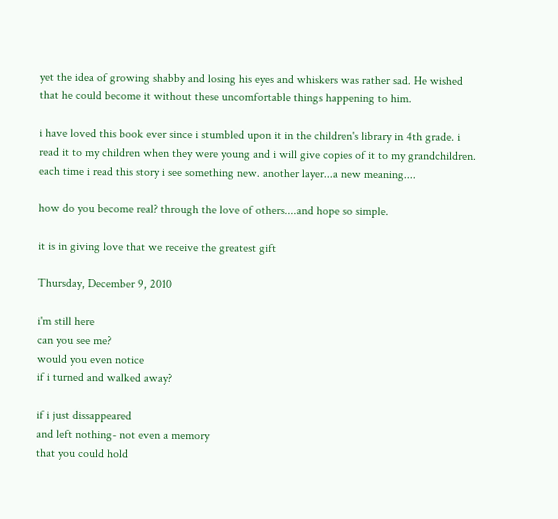yet the idea of growing shabby and losing his eyes and whiskers was rather sad. He wished that he could become it without these uncomfortable things happening to him.

i have loved this book ever since i stumbled upon it in the children's library in 4th grade. i read it to my children when they were young and i will give copies of it to my grandchildren. each time i read this story i see something new. another layer...a new meaning....

how do you become real? through the love of others....and hope so simple.

it is in giving love that we receive the greatest gift

Thursday, December 9, 2010

i'm still here
can you see me?
would you even notice
if i turned and walked away?

if i just dissappeared
and left nothing- not even a memory
that you could hold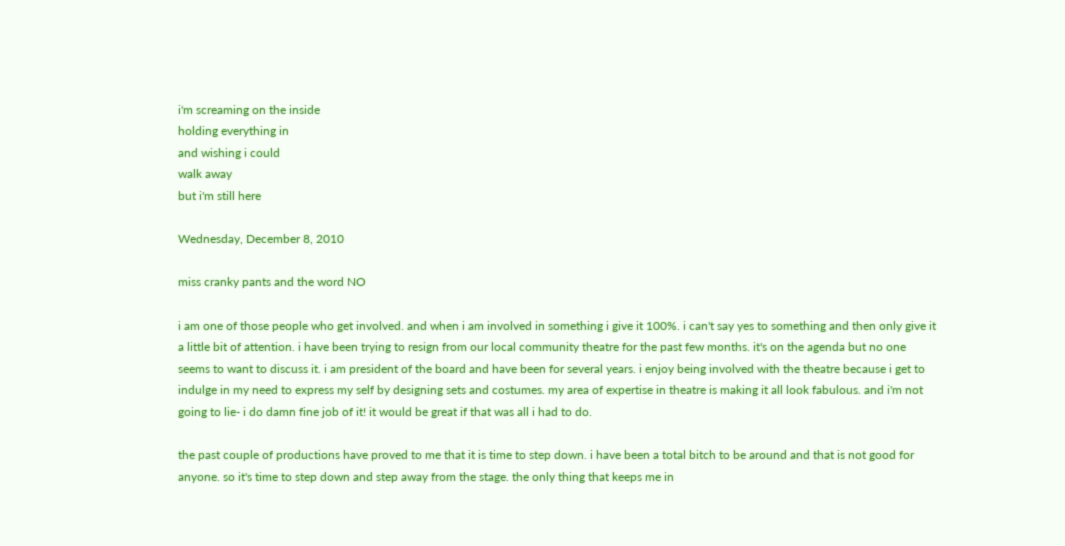i'm screaming on the inside
holding everything in
and wishing i could
walk away
but i'm still here

Wednesday, December 8, 2010

miss cranky pants and the word NO

i am one of those people who get involved. and when i am involved in something i give it 100%. i can't say yes to something and then only give it a little bit of attention. i have been trying to resign from our local community theatre for the past few months. it's on the agenda but no one seems to want to discuss it. i am president of the board and have been for several years. i enjoy being involved with the theatre because i get to indulge in my need to express my self by designing sets and costumes. my area of expertise in theatre is making it all look fabulous. and i'm not going to lie- i do damn fine job of it! it would be great if that was all i had to do.

the past couple of productions have proved to me that it is time to step down. i have been a total bitch to be around and that is not good for anyone. so it's time to step down and step away from the stage. the only thing that keeps me in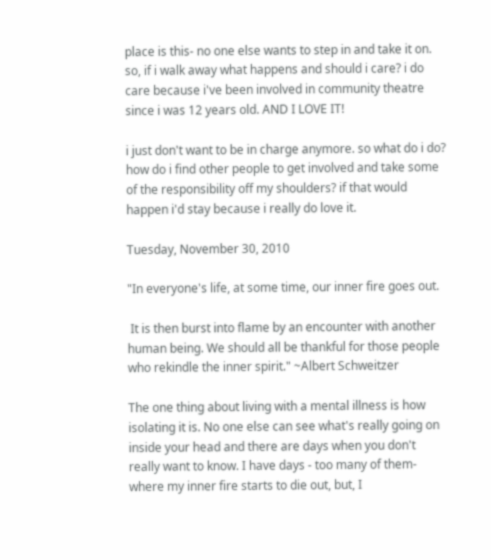place is this- no one else wants to step in and take it on. so, if i walk away what happens and should i care? i do care because i've been involved in community theatre since i was 12 years old. AND I LOVE IT!

i just don't want to be in charge anymore. so what do i do? how do i find other people to get involved and take some of the responsibility off my shoulders? if that would happen i'd stay because i really do love it.

Tuesday, November 30, 2010

"In everyone's life, at some time, our inner fire goes out.

 It is then burst into flame by an encounter with another human being. We should all be thankful for those people who rekindle the inner spirit." ~Albert Schweitzer

The one thing about living with a mental illness is how isolating it is. No one else can see what's really going on inside your head and there are days when you don't really want to know. I have days - too many of them- where my inner fire starts to die out, but, I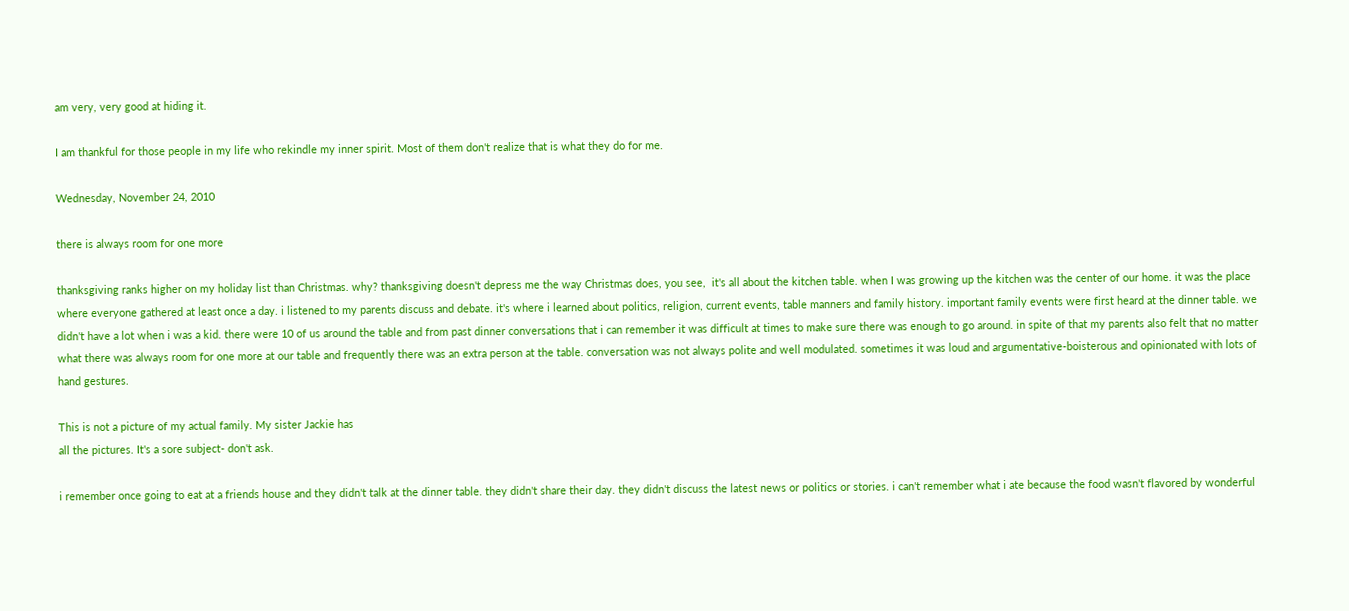am very, very good at hiding it.

I am thankful for those people in my life who rekindle my inner spirit. Most of them don't realize that is what they do for me.

Wednesday, November 24, 2010

there is always room for one more

thanksgiving ranks higher on my holiday list than Christmas. why? thanksgiving doesn't depress me the way Christmas does, you see,  it's all about the kitchen table. when I was growing up the kitchen was the center of our home. it was the place where everyone gathered at least once a day. i listened to my parents discuss and debate. it's where i learned about politics, religion, current events, table manners and family history. important family events were first heard at the dinner table. we didn't have a lot when i was a kid. there were 10 of us around the table and from past dinner conversations that i can remember it was difficult at times to make sure there was enough to go around. in spite of that my parents also felt that no matter what there was always room for one more at our table and frequently there was an extra person at the table. conversation was not always polite and well modulated. sometimes it was loud and argumentative-boisterous and opinionated with lots of hand gestures.

This is not a picture of my actual family. My sister Jackie has
all the pictures. It's a sore subject- don't ask.

i remember once going to eat at a friends house and they didn't talk at the dinner table. they didn't share their day. they didn't discuss the latest news or politics or stories. i can't remember what i ate because the food wasn't flavored by wonderful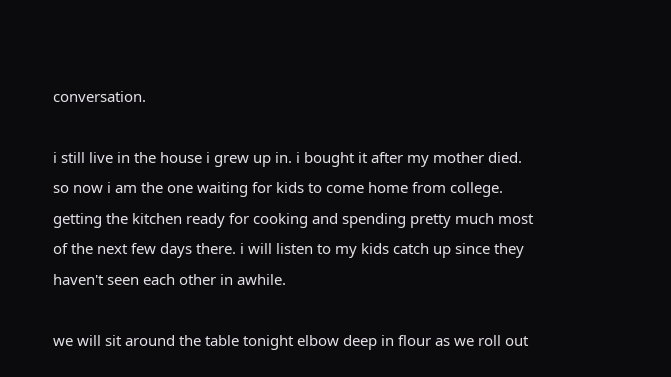conversation.

i still live in the house i grew up in. i bought it after my mother died. so now i am the one waiting for kids to come home from college. getting the kitchen ready for cooking and spending pretty much most of the next few days there. i will listen to my kids catch up since they haven't seen each other in awhile.

we will sit around the table tonight elbow deep in flour as we roll out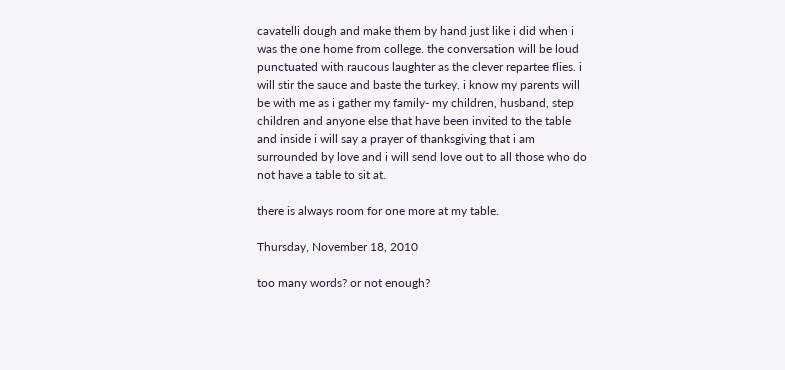cavatelli dough and make them by hand just like i did when i was the one home from college. the conversation will be loud punctuated with raucous laughter as the clever repartee flies. i will stir the sauce and baste the turkey. i know my parents will be with me as i gather my family- my children, husband, step children and anyone else that have been invited to the table and inside i will say a prayer of thanksgiving that i am surrounded by love and i will send love out to all those who do not have a table to sit at.

there is always room for one more at my table.

Thursday, November 18, 2010

too many words? or not enough?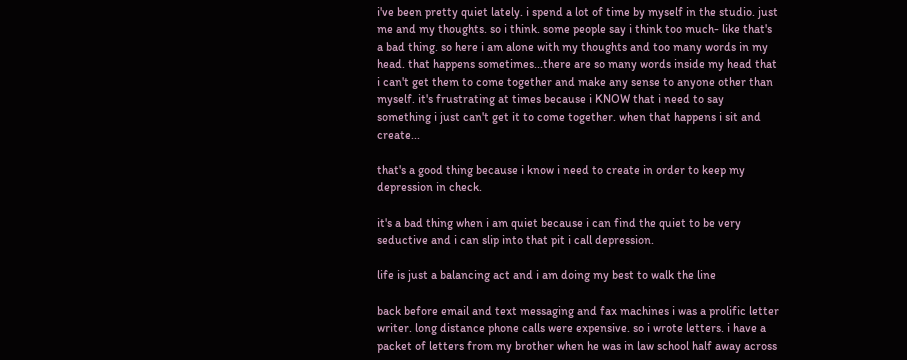i've been pretty quiet lately. i spend a lot of time by myself in the studio. just me and my thoughts. so i think. some people say i think too much- like that's a bad thing. so here i am alone with my thoughts and too many words in my head. that happens sometimes...there are so many words inside my head that i can't get them to come together and make any sense to anyone other than myself. it's frustrating at times because i KNOW that i need to say something i just can't get it to come together. when that happens i sit and create...

that's a good thing because i know i need to create in order to keep my depression in check.

it's a bad thing when i am quiet because i can find the quiet to be very seductive and i can slip into that pit i call depression.

life is just a balancing act and i am doing my best to walk the line

back before email and text messaging and fax machines i was a prolific letter writer. long distance phone calls were expensive. so i wrote letters. i have a packet of letters from my brother when he was in law school half away across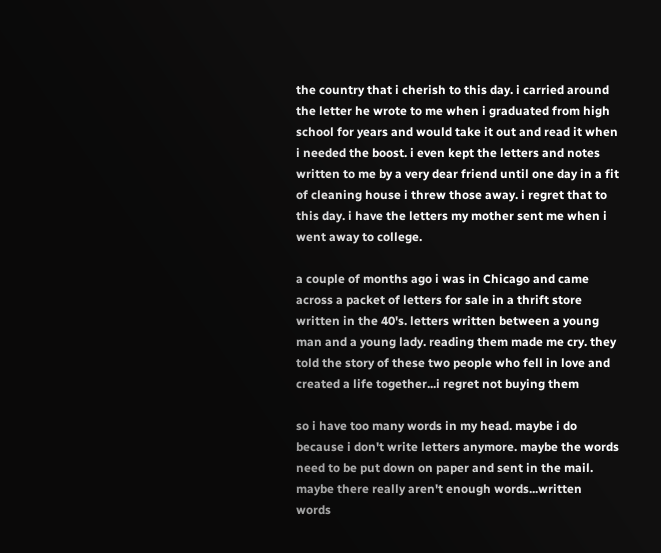the country that i cherish to this day. i carried around the letter he wrote to me when i graduated from high school for years and would take it out and read it when i needed the boost. i even kept the letters and notes written to me by a very dear friend until one day in a fit of cleaning house i threw those away. i regret that to this day. i have the letters my mother sent me when i went away to college.

a couple of months ago i was in Chicago and came across a packet of letters for sale in a thrift store written in the 40's. letters written between a young man and a young lady. reading them made me cry. they told the story of these two people who fell in love and created a life together...i regret not buying them

so i have too many words in my head. maybe i do because i don't write letters anymore. maybe the words need to be put down on paper and sent in the mail. maybe there really aren't enough words...written words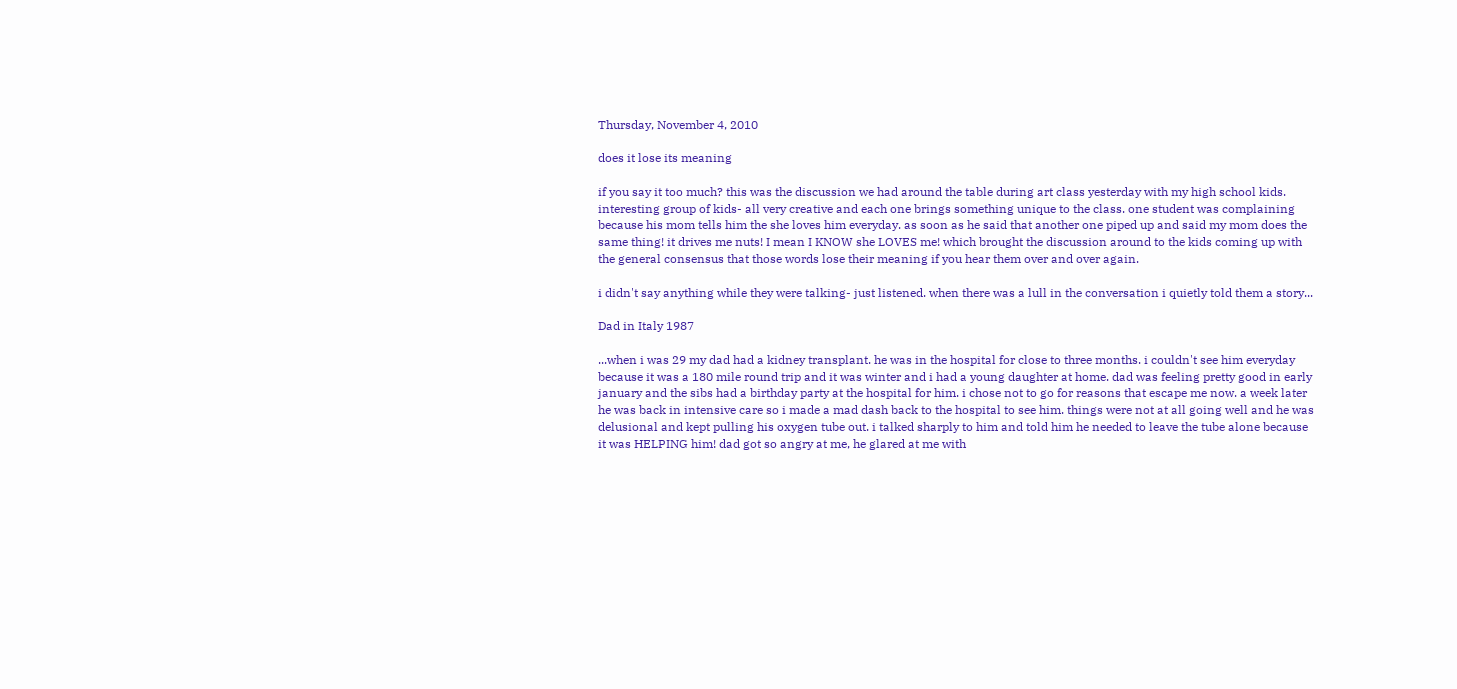Thursday, November 4, 2010

does it lose its meaning

if you say it too much? this was the discussion we had around the table during art class yesterday with my high school kids. interesting group of kids- all very creative and each one brings something unique to the class. one student was complaining because his mom tells him the she loves him everyday. as soon as he said that another one piped up and said my mom does the same thing! it drives me nuts! I mean I KNOW she LOVES me! which brought the discussion around to the kids coming up with the general consensus that those words lose their meaning if you hear them over and over again.

i didn't say anything while they were talking- just listened. when there was a lull in the conversation i quietly told them a story...

Dad in Italy 1987

...when i was 29 my dad had a kidney transplant. he was in the hospital for close to three months. i couldn't see him everyday because it was a 180 mile round trip and it was winter and i had a young daughter at home. dad was feeling pretty good in early january and the sibs had a birthday party at the hospital for him. i chose not to go for reasons that escape me now. a week later he was back in intensive care so i made a mad dash back to the hospital to see him. things were not at all going well and he was delusional and kept pulling his oxygen tube out. i talked sharply to him and told him he needed to leave the tube alone because it was HELPING him! dad got so angry at me, he glared at me with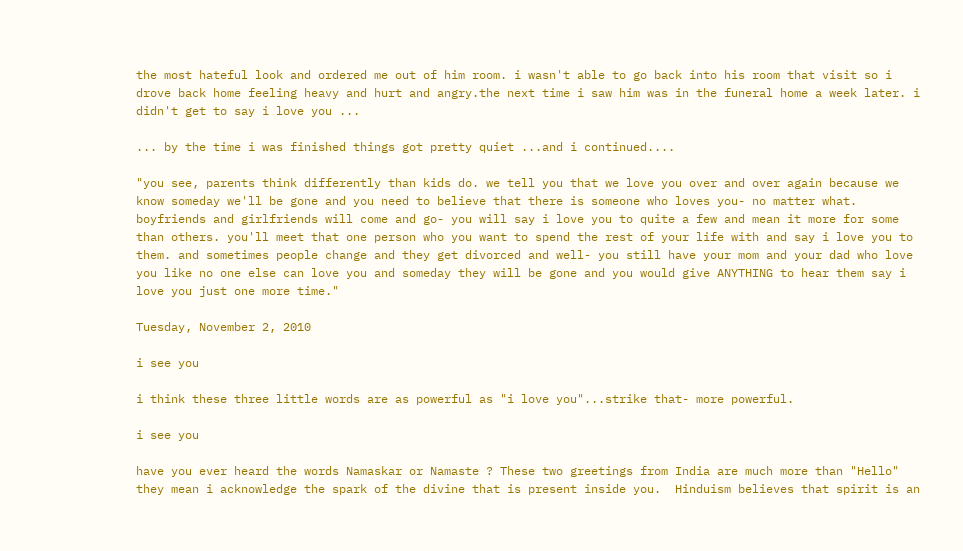the most hateful look and ordered me out of him room. i wasn't able to go back into his room that visit so i drove back home feeling heavy and hurt and angry.the next time i saw him was in the funeral home a week later. i didn't get to say i love you ...

... by the time i was finished things got pretty quiet ...and i continued....

"you see, parents think differently than kids do. we tell you that we love you over and over again because we know someday we'll be gone and you need to believe that there is someone who loves you- no matter what. boyfriends and girlfriends will come and go- you will say i love you to quite a few and mean it more for some than others. you'll meet that one person who you want to spend the rest of your life with and say i love you to them. and sometimes people change and they get divorced and well- you still have your mom and your dad who love you like no one else can love you and someday they will be gone and you would give ANYTHING to hear them say i love you just one more time."

Tuesday, November 2, 2010

i see you

i think these three little words are as powerful as "i love you"...strike that- more powerful.

i see you

have you ever heard the words Namaskar or Namaste ? These two greetings from India are much more than "Hello" they mean i acknowledge the spark of the divine that is present inside you.  Hinduism believes that spirit is an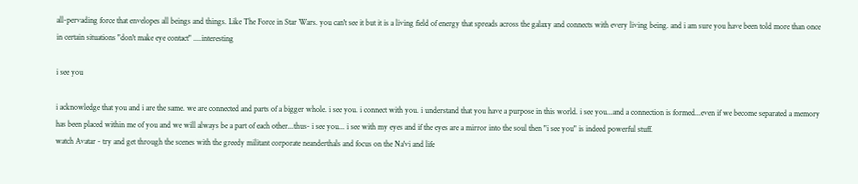all-pervading force that envelopes all beings and things. Like The Force in Star Wars. you can't see it but it is a living field of energy that spreads across the galaxy and connects with every living being. and i am sure you have been told more than once in certain situations "don't make eye contact" ....interesting

i see you

i acknowledge that you and i are the same. we are connected and parts of a bigger whole. i see you. i connect with you. i understand that you have a purpose in this world. i see you...and a connection is formed...even if we become separated a memory has been placed within me of you and we will always be a part of each other...thus- i see you... i see with my eyes and if the eyes are a mirror into the soul then "i see you" is indeed powerful stuff.
watch Avatar - try and get through the scenes with the greedy militant corporate neanderthals and focus on the Na'vi and life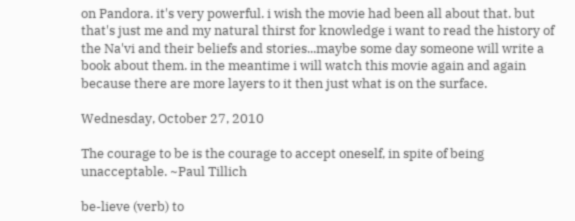on Pandora. it's very powerful. i wish the movie had been all about that. but that's just me and my natural thirst for knowledge i want to read the history of the Na'vi and their beliefs and stories...maybe some day someone will write a book about them. in the meantime i will watch this movie again and again because there are more layers to it then just what is on the surface.

Wednesday, October 27, 2010

The courage to be is the courage to accept oneself, in spite of being unacceptable. ~Paul Tillich

be-lieve (verb) to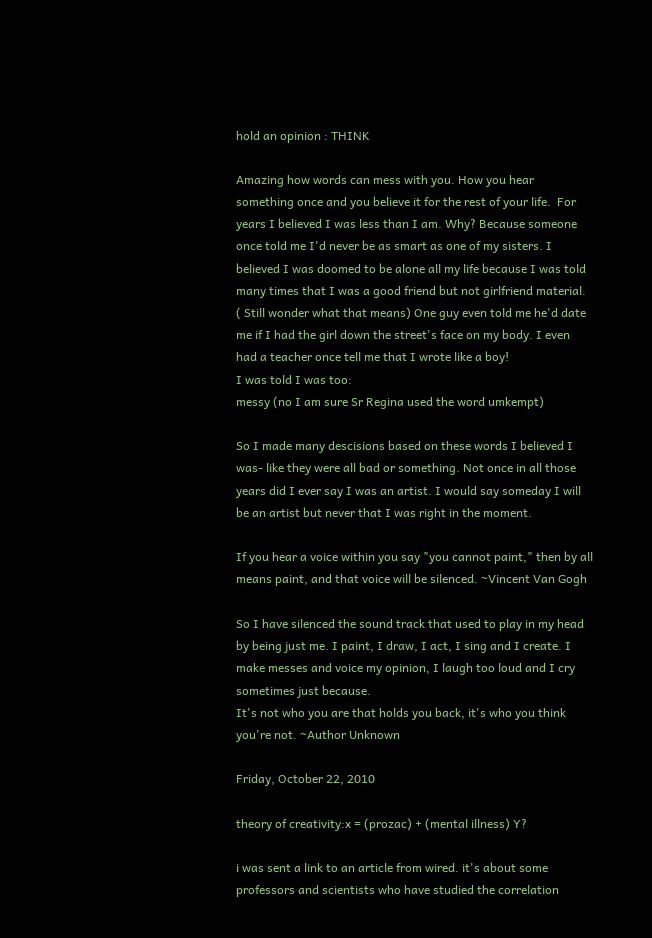hold an opinion : THINK

Amazing how words can mess with you. How you hear something once and you believe it for the rest of your life.  For years I believed I was less than I am. Why? Because someone once told me I'd never be as smart as one of my sisters. I believed I was doomed to be alone all my life because I was told many times that I was a good friend but not girlfriend material. ( Still wonder what that means) One guy even told me he'd date me if I had the girl down the street's face on my body. I even had a teacher once tell me that I wrote like a boy!
I was told I was too:
messy (no I am sure Sr Regina used the word umkempt)

So I made many descisions based on these words I believed I was- like they were all bad or something. Not once in all those years did I ever say I was an artist. I would say someday I will be an artist but never that I was right in the moment.

If you hear a voice within you say "you cannot paint," then by all means paint, and that voice will be silenced. ~Vincent Van Gogh

So I have silenced the sound track that used to play in my head by being just me. I paint, I draw, I act, I sing and I create. I make messes and voice my opinion, I laugh too loud and I cry sometimes just because.
It's not who you are that holds you back, it's who you think you're not. ~Author Unknown

Friday, October 22, 2010

theory of creativity:x = (prozac) + (mental illness) Y?

i was sent a link to an article from wired. it's about some professors and scientists who have studied the correlation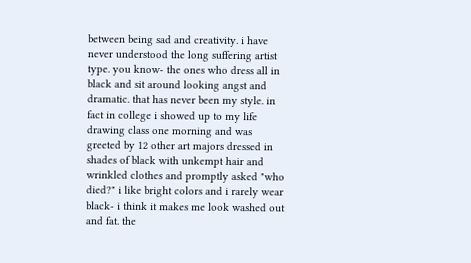between being sad and creativity. i have never understood the long suffering artist type. you know- the ones who dress all in black and sit around looking angst and dramatic. that has never been my style. in fact in college i showed up to my life drawing class one morning and was greeted by 12 other art majors dressed in shades of black with unkempt hair and wrinkled clothes and promptly asked "who died?" i like bright colors and i rarely wear black- i think it makes me look washed out and fat. the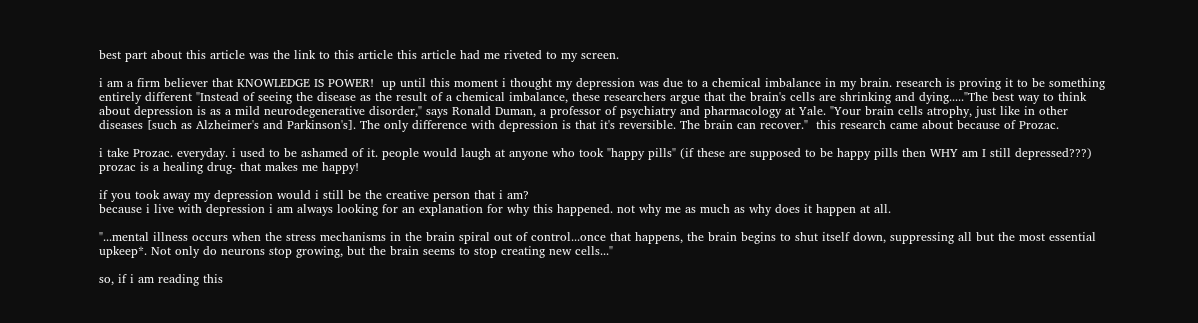best part about this article was the link to this article this article had me riveted to my screen.

i am a firm believer that KNOWLEDGE IS POWER!  up until this moment i thought my depression was due to a chemical imbalance in my brain. research is proving it to be something entirely different "Instead of seeing the disease as the result of a chemical imbalance, these researchers argue that the brain's cells are shrinking and dying....."The best way to think about depression is as a mild neurodegenerative disorder," says Ronald Duman, a professor of psychiatry and pharmacology at Yale. "Your brain cells atrophy, just like in other diseases [such as Alzheimer's and Parkinson's]. The only difference with depression is that it's reversible. The brain can recover."  this research came about because of Prozac.

i take Prozac. everyday. i used to be ashamed of it. people would laugh at anyone who took "happy pills" (if these are supposed to be happy pills then WHY am I still depressed???) prozac is a healing drug- that makes me happy!

if you took away my depression would i still be the creative person that i am?
because i live with depression i am always looking for an explanation for why this happened. not why me as much as why does it happen at all.

"...mental illness occurs when the stress mechanisms in the brain spiral out of control...once that happens, the brain begins to shut itself down, suppressing all but the most essential upkeep*. Not only do neurons stop growing, but the brain seems to stop creating new cells..."

so, if i am reading this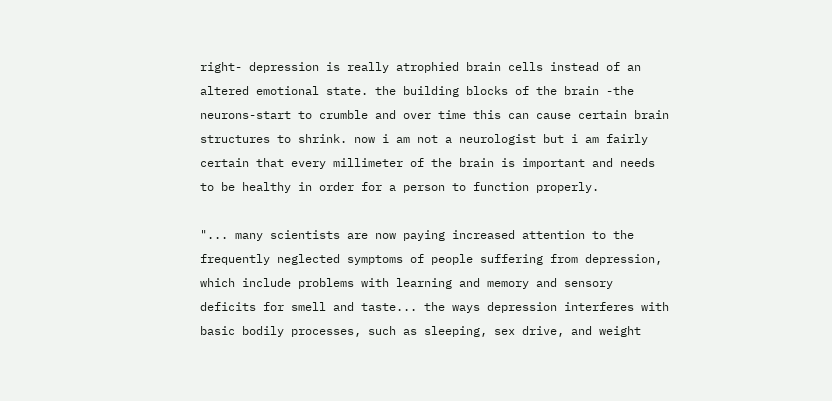right- depression is really atrophied brain cells instead of an altered emotional state. the building blocks of the brain -the neurons-start to crumble and over time this can cause certain brain structures to shrink. now i am not a neurologist but i am fairly certain that every millimeter of the brain is important and needs to be healthy in order for a person to function properly.

"... many scientists are now paying increased attention to the frequently neglected symptoms of people suffering from depression, which include problems with learning and memory and sensory deficits for smell and taste... the ways depression interferes with basic bodily processes, such as sleeping, sex drive, and weight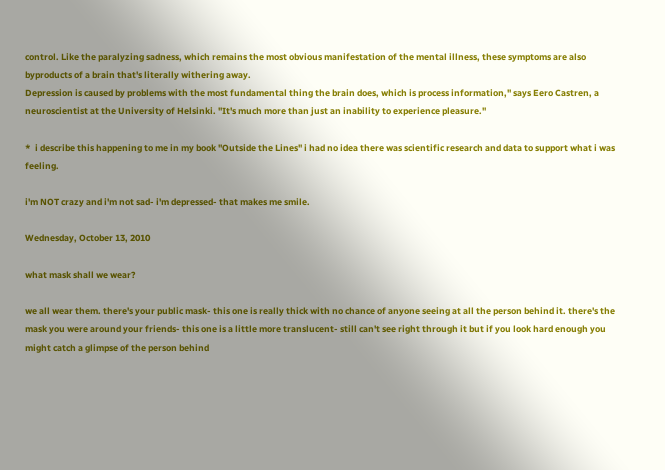control. Like the paralyzing sadness, which remains the most obvious manifestation of the mental illness, these symptoms are also byproducts of a brain that's literally withering away.
Depression is caused by problems with the most fundamental thing the brain does, which is process information," says Eero Castren, a neuroscientist at the University of Helsinki. "It's much more than just an inability to experience pleasure."

*  i describe this happening to me in my book "Outside the Lines" i had no idea there was scientific research and data to support what i was feeling.

i'm NOT crazy and i'm not sad- i'm depressed- that makes me smile.

Wednesday, October 13, 2010

what mask shall we wear?

we all wear them. there's your public mask- this one is really thick with no chance of anyone seeing at all the person behind it. there's the mask you were around your friends- this one is a little more translucent- still can't see right through it but if you look hard enough you might catch a glimpse of the person behind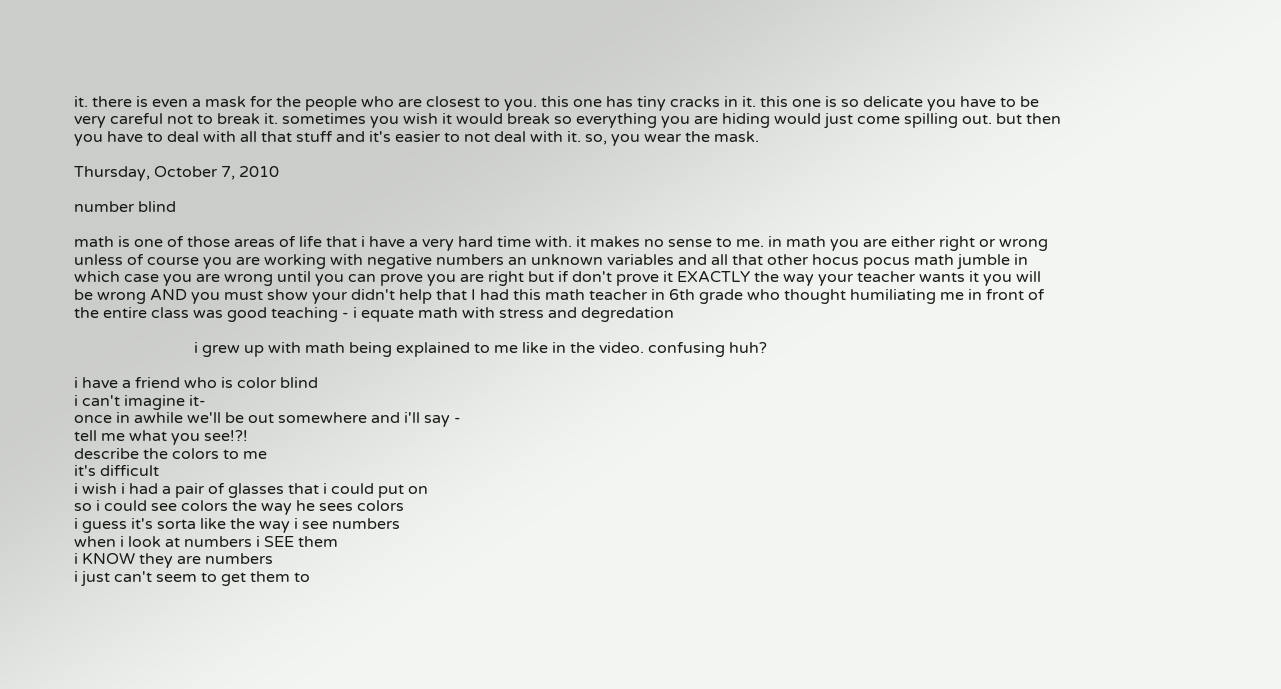it. there is even a mask for the people who are closest to you. this one has tiny cracks in it. this one is so delicate you have to be very careful not to break it. sometimes you wish it would break so everything you are hiding would just come spilling out. but then you have to deal with all that stuff and it's easier to not deal with it. so, you wear the mask.

Thursday, October 7, 2010

number blind

math is one of those areas of life that i have a very hard time with. it makes no sense to me. in math you are either right or wrong unless of course you are working with negative numbers an unknown variables and all that other hocus pocus math jumble in which case you are wrong until you can prove you are right but if don't prove it EXACTLY the way your teacher wants it you will be wrong AND you must show your didn't help that I had this math teacher in 6th grade who thought humiliating me in front of the entire class was good teaching - i equate math with stress and degredation

                              i grew up with math being explained to me like in the video. confusing huh?

i have a friend who is color blind
i can't imagine it-
once in awhile we'll be out somewhere and i'll say -
tell me what you see!?!
describe the colors to me
it's difficult
i wish i had a pair of glasses that i could put on
so i could see colors the way he sees colors
i guess it's sorta like the way i see numbers
when i look at numbers i SEE them
i KNOW they are numbers
i just can't seem to get them to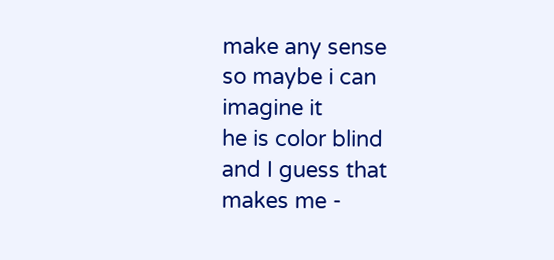make any sense
so maybe i can imagine it
he is color blind
and I guess that makes me -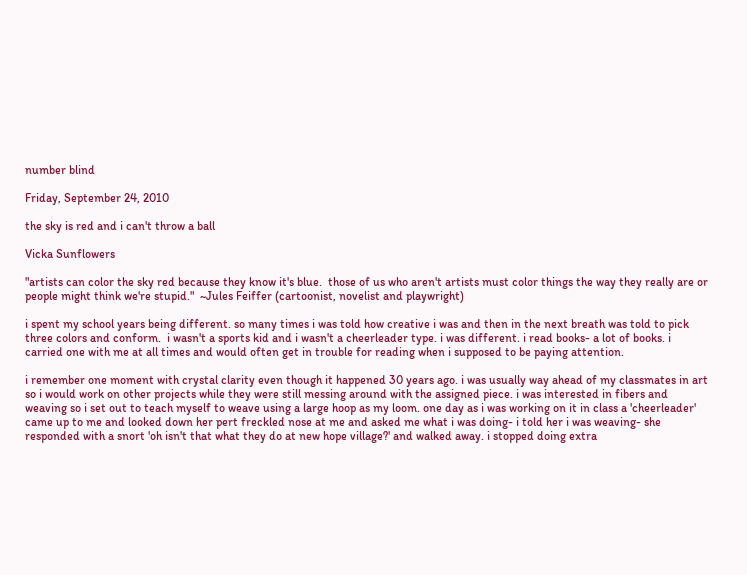number blind

Friday, September 24, 2010

the sky is red and i can't throw a ball

Vicka Sunflowers

"artists can color the sky red because they know it's blue.  those of us who aren't artists must color things the way they really are or people might think we're stupid."  ~Jules Feiffer (cartoonist, novelist and playwright)

i spent my school years being different. so many times i was told how creative i was and then in the next breath was told to pick three colors and conform.  i wasn't a sports kid and i wasn't a cheerleader type. i was different. i read books- a lot of books. i carried one with me at all times and would often get in trouble for reading when i supposed to be paying attention.

i remember one moment with crystal clarity even though it happened 30 years ago. i was usually way ahead of my classmates in art so i would work on other projects while they were still messing around with the assigned piece. i was interested in fibers and weaving so i set out to teach myself to weave using a large hoop as my loom. one day as i was working on it in class a 'cheerleader' came up to me and looked down her pert freckled nose at me and asked me what i was doing- i told her i was weaving- she responded with a snort 'oh isn't that what they do at new hope village?' and walked away. i stopped doing extra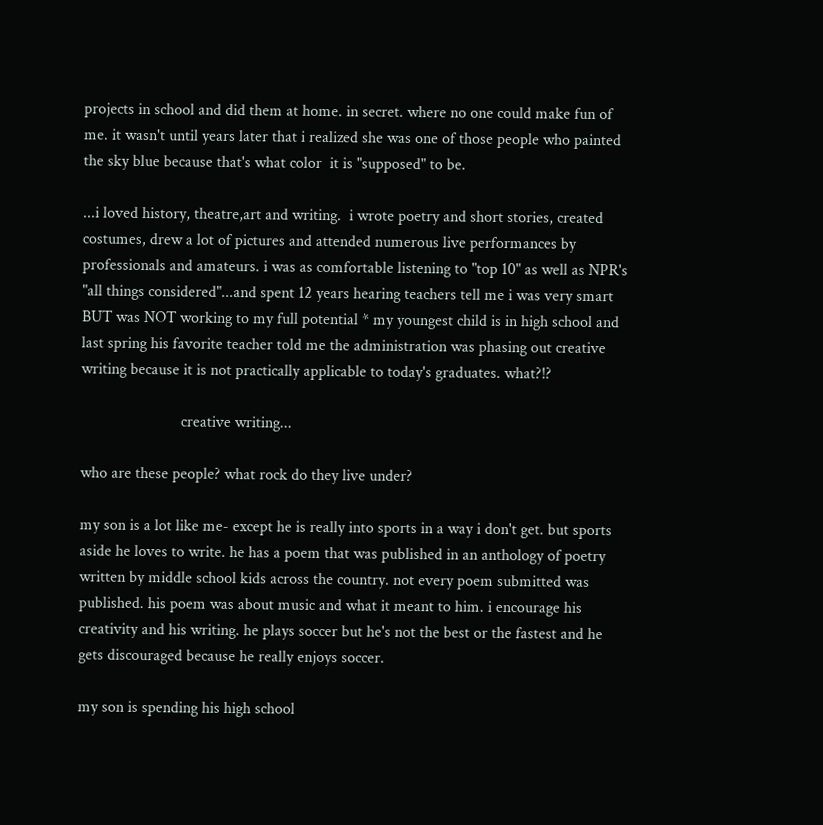projects in school and did them at home. in secret. where no one could make fun of me. it wasn't until years later that i realized she was one of those people who painted the sky blue because that's what color  it is "supposed" to be.

...i loved history, theatre,art and writing.  i wrote poetry and short stories, created costumes, drew a lot of pictures and attended numerous live performances by professionals and amateurs. i was as comfortable listening to "top 10" as well as NPR's "all things considered"...and spent 12 years hearing teachers tell me i was very smart BUT was NOT working to my full potential * my youngest child is in high school and last spring his favorite teacher told me the administration was phasing out creative writing because it is not practically applicable to today's graduates. what?!?

                         creative writing...

who are these people? what rock do they live under?

my son is a lot like me- except he is really into sports in a way i don't get. but sports aside he loves to write. he has a poem that was published in an anthology of poetry written by middle school kids across the country. not every poem submitted was published. his poem was about music and what it meant to him. i encourage his creativity and his writing. he plays soccer but he's not the best or the fastest and he gets discouraged because he really enjoys soccer.

my son is spending his high school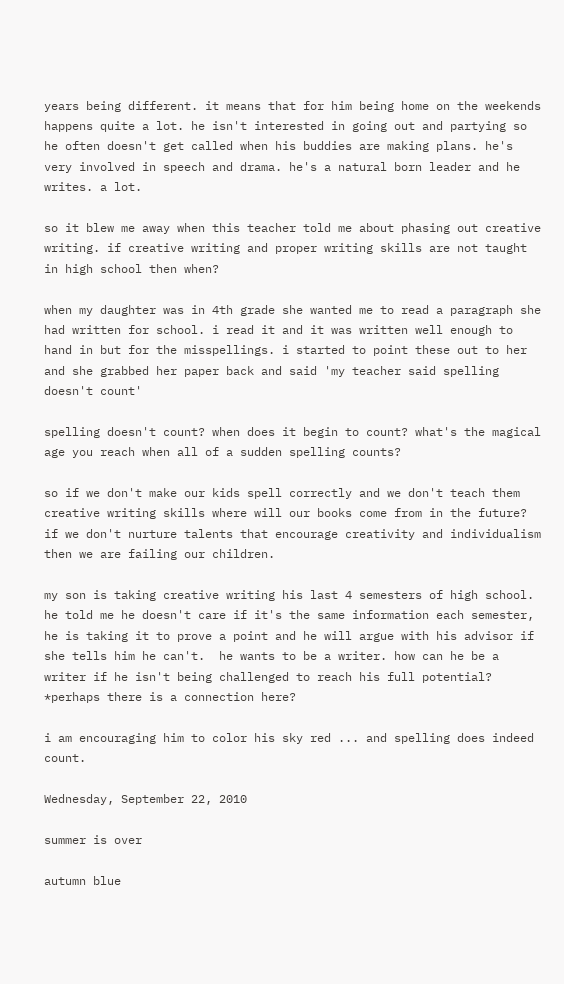years being different. it means that for him being home on the weekends happens quite a lot. he isn't interested in going out and partying so he often doesn't get called when his buddies are making plans. he's very involved in speech and drama. he's a natural born leader and he writes. a lot.

so it blew me away when this teacher told me about phasing out creative writing. if creative writing and proper writing skills are not taught in high school then when?

when my daughter was in 4th grade she wanted me to read a paragraph she had written for school. i read it and it was written well enough to hand in but for the misspellings. i started to point these out to her and she grabbed her paper back and said 'my teacher said spelling doesn't count'

spelling doesn't count? when does it begin to count? what's the magical age you reach when all of a sudden spelling counts?

so if we don't make our kids spell correctly and we don't teach them creative writing skills where will our books come from in the future? if we don't nurture talents that encourage creativity and individualism then we are failing our children.

my son is taking creative writing his last 4 semesters of high school. he told me he doesn't care if it's the same information each semester, he is taking it to prove a point and he will argue with his advisor if she tells him he can't.  he wants to be a writer. how can he be a writer if he isn't being challenged to reach his full potential? *perhaps there is a connection here?

i am encouraging him to color his sky red ... and spelling does indeed count.

Wednesday, September 22, 2010

summer is over

autumn blue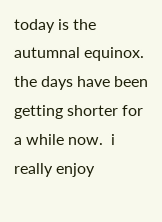today is the autumnal equinox. the days have been getting shorter for a while now.  i really enjoy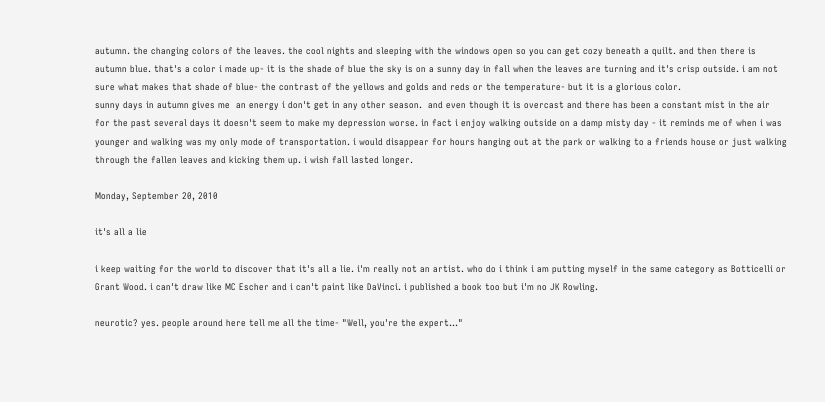autumn. the changing colors of the leaves. the cool nights and sleeping with the windows open so you can get cozy beneath a quilt. and then there is autumn blue. that's a color i made up- it is the shade of blue the sky is on a sunny day in fall when the leaves are turning and it's crisp outside. i am not sure what makes that shade of blue- the contrast of the yellows and golds and reds or the temperature- but it is a glorious color.
sunny days in autumn gives me  an energy i don't get in any other season.  and even though it is overcast and there has been a constant mist in the air for the past several days it doesn't seem to make my depression worse. in fact i enjoy walking outside on a damp misty day - it reminds me of when i was younger and walking was my only mode of transportation. i would disappear for hours hanging out at the park or walking to a friends house or just walking through the fallen leaves and kicking them up. i wish fall lasted longer.

Monday, September 20, 2010

it's all a lie

i keep waiting for the world to discover that it's all a lie. i'm really not an artist. who do i think i am putting myself in the same category as Botticelli or Grant Wood. i can't draw like MC Escher and i can't paint like DaVinci. i published a book too but i'm no JK Rowling.

neurotic? yes. people around here tell me all the time- "Well, you're the expert..."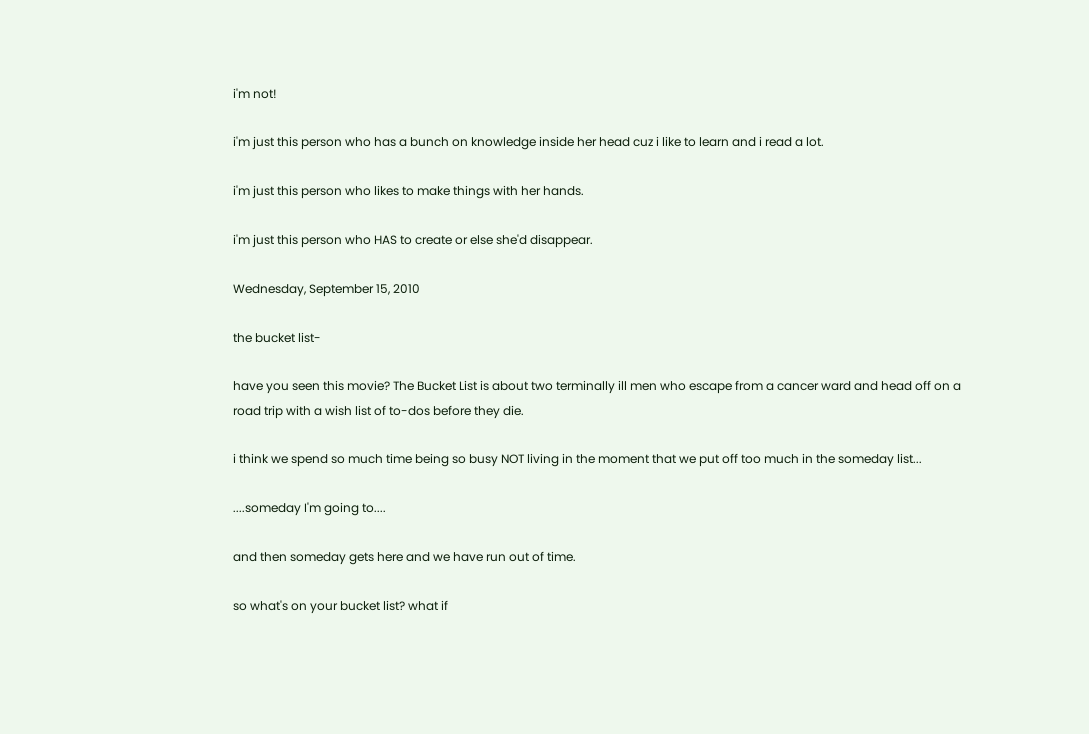i'm not!

i'm just this person who has a bunch on knowledge inside her head cuz i like to learn and i read a lot.

i'm just this person who likes to make things with her hands.

i'm just this person who HAS to create or else she'd disappear.

Wednesday, September 15, 2010

the bucket list-

have you seen this movie? The Bucket List is about two terminally ill men who escape from a cancer ward and head off on a road trip with a wish list of to-dos before they die.

i think we spend so much time being so busy NOT living in the moment that we put off too much in the someday list...

....someday I'm going to....

and then someday gets here and we have run out of time.

so what's on your bucket list? what if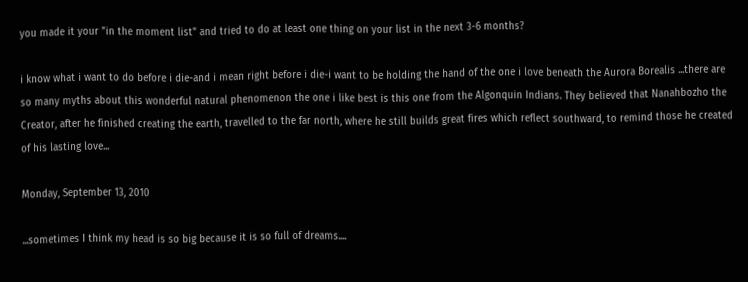you made it your "in the moment list" and tried to do at least one thing on your list in the next 3-6 months?

i know what i want to do before i die-and i mean right before i die-i want to be holding the hand of the one i love beneath the Aurora Borealis ...there are so many myths about this wonderful natural phenomenon the one i like best is this one from the Algonquin Indians. They believed that Nanahbozho the Creator, after he finished creating the earth, travelled to the far north, where he still builds great fires which reflect southward, to remind those he created of his lasting love...

Monday, September 13, 2010

...sometimes I think my head is so big because it is so full of dreams....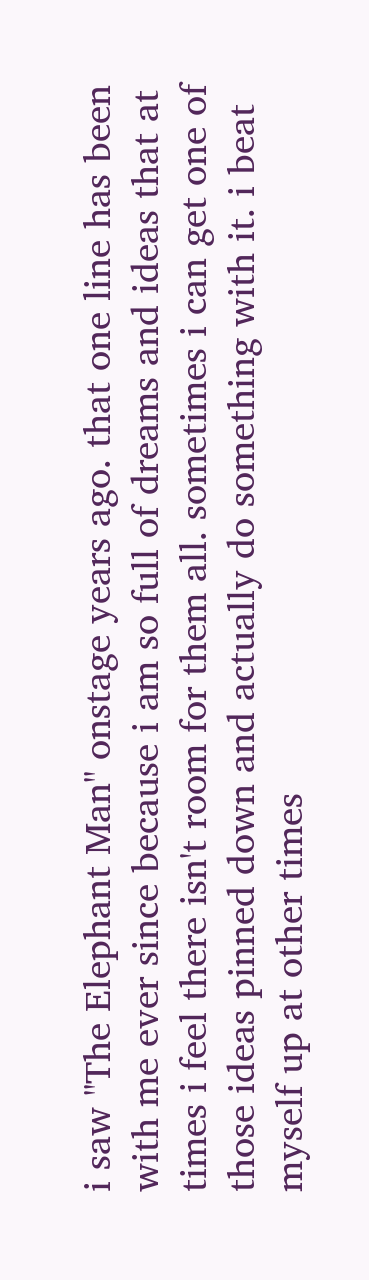i saw "The Elephant Man" onstage years ago. that one line has been with me ever since because i am so full of dreams and ideas that at times i feel there isn't room for them all. sometimes i can get one of those ideas pinned down and actually do something with it. i beat myself up at other times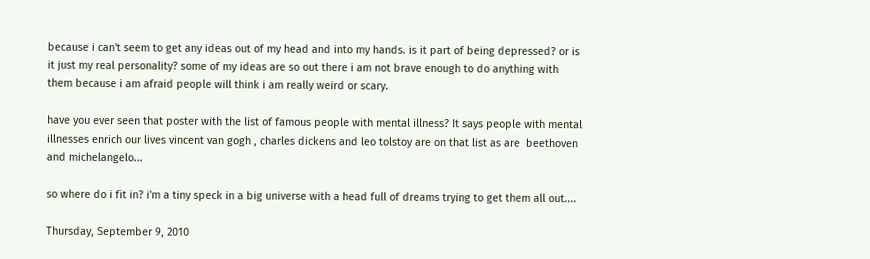because i can't seem to get any ideas out of my head and into my hands. is it part of being depressed? or is it just my real personality? some of my ideas are so out there i am not brave enough to do anything with them because i am afraid people will think i am really weird or scary.

have you ever seen that poster with the list of famous people with mental illness? It says people with mental illnesses enrich our lives vincent van gogh , charles dickens and leo tolstoy are on that list as are  beethoven and michelangelo...

so where do i fit in? i'm a tiny speck in a big universe with a head full of dreams trying to get them all out....

Thursday, September 9, 2010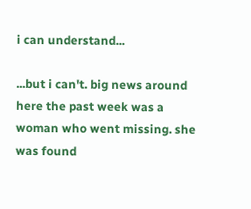i can understand...

...but i can't. big news around here the past week was a woman who went missing. she was found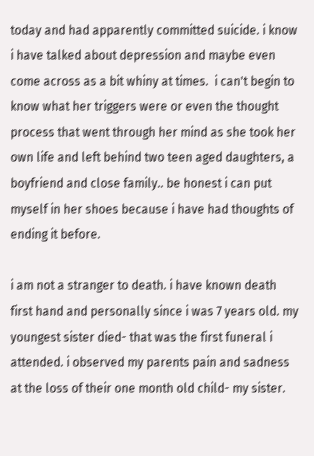today and had apparently committed suicide. i know i have talked about depression and maybe even come across as a bit whiny at times.  i can't begin to know what her triggers were or even the thought process that went through her mind as she took her own life and left behind two teen aged daughters, a boyfriend and close family.. be honest i can put myself in her shoes because i have had thoughts of ending it before.

i am not a stranger to death. i have known death first hand and personally since i was 7 years old. my youngest sister died- that was the first funeral i attended. i observed my parents pain and sadness at the loss of their one month old child- my sister.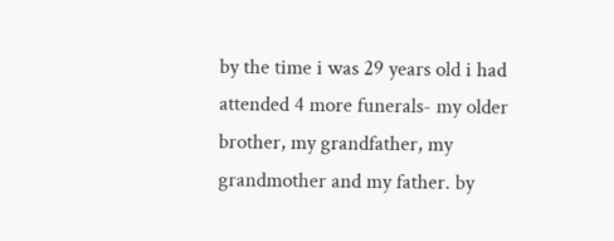by the time i was 29 years old i had attended 4 more funerals- my older brother, my grandfather, my grandmother and my father. by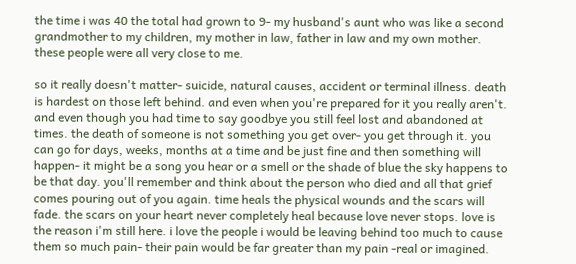the time i was 40 the total had grown to 9- my husband's aunt who was like a second grandmother to my children, my mother in law, father in law and my own mother.  these people were all very close to me.

so it really doesn't matter- suicide, natural causes, accident or terminal illness. death is hardest on those left behind. and even when you're prepared for it you really aren't. and even though you had time to say goodbye you still feel lost and abandoned at times. the death of someone is not something you get over- you get through it. you can go for days, weeks, months at a time and be just fine and then something will happen- it might be a song you hear or a smell or the shade of blue the sky happens to be that day. you'll remember and think about the person who died and all that grief comes pouring out of you again. time heals the physical wounds and the scars will fade. the scars on your heart never completely heal because love never stops. love is the reason i'm still here. i love the people i would be leaving behind too much to cause them so much pain- their pain would be far greater than my pain -real or imagined.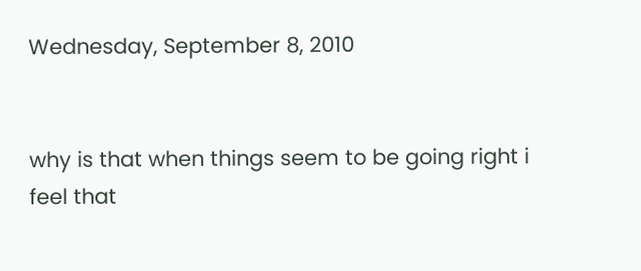Wednesday, September 8, 2010


why is that when things seem to be going right i feel that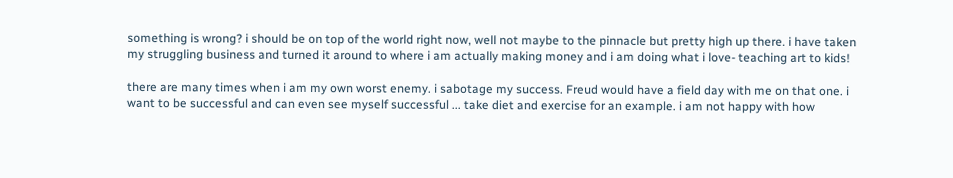something is wrong? i should be on top of the world right now, well not maybe to the pinnacle but pretty high up there. i have taken my struggling business and turned it around to where i am actually making money and i am doing what i love- teaching art to kids!

there are many times when i am my own worst enemy. i sabotage my success. Freud would have a field day with me on that one. i want to be successful and can even see myself successful ... take diet and exercise for an example. i am not happy with how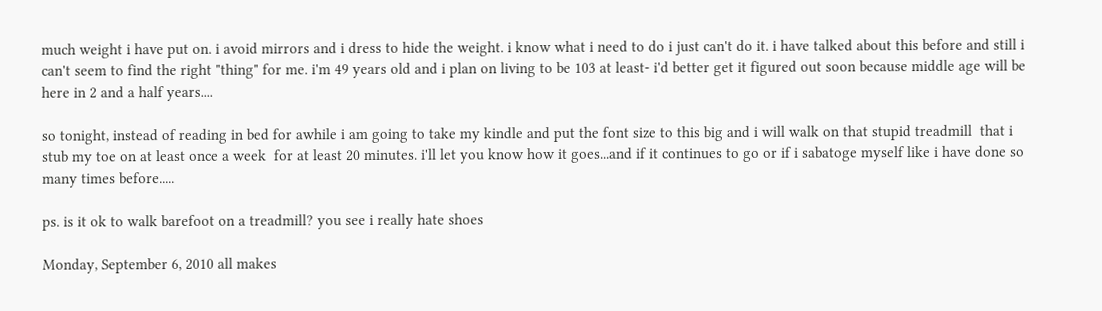much weight i have put on. i avoid mirrors and i dress to hide the weight. i know what i need to do i just can't do it. i have talked about this before and still i can't seem to find the right "thing" for me. i'm 49 years old and i plan on living to be 103 at least- i'd better get it figured out soon because middle age will be here in 2 and a half years....

so tonight, instead of reading in bed for awhile i am going to take my kindle and put the font size to this big and i will walk on that stupid treadmill  that i stub my toe on at least once a week  for at least 20 minutes. i'll let you know how it goes...and if it continues to go or if i sabatoge myself like i have done so many times before.....

ps. is it ok to walk barefoot on a treadmill? you see i really hate shoes

Monday, September 6, 2010 all makes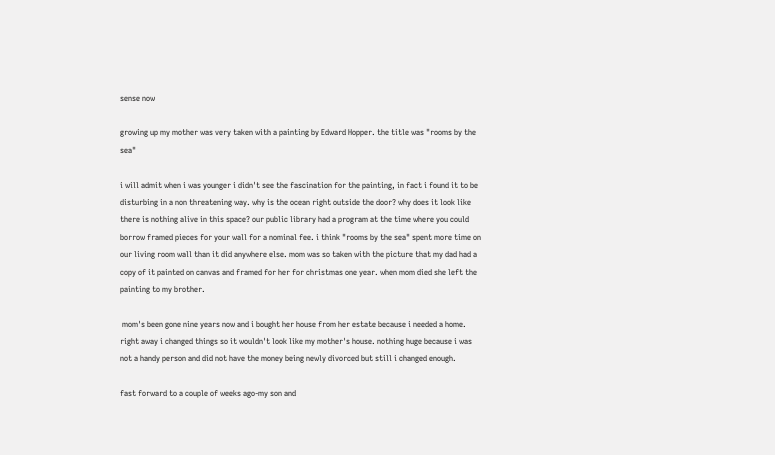sense now

growing up my mother was very taken with a painting by Edward Hopper. the title was "rooms by the sea"

i will admit when i was younger i didn't see the fascination for the painting, in fact i found it to be disturbing in a non threatening way. why is the ocean right outside the door? why does it look like there is nothing alive in this space? our public library had a program at the time where you could borrow framed pieces for your wall for a nominal fee. i think "rooms by the sea" spent more time on our living room wall than it did anywhere else. mom was so taken with the picture that my dad had a copy of it painted on canvas and framed for her for christmas one year. when mom died she left the painting to my brother.

 mom's been gone nine years now and i bought her house from her estate because i needed a home. right away i changed things so it wouldn't look like my mother's house. nothing huge because i was not a handy person and did not have the money being newly divorced but still i changed enough.

fast forward to a couple of weeks ago-my son and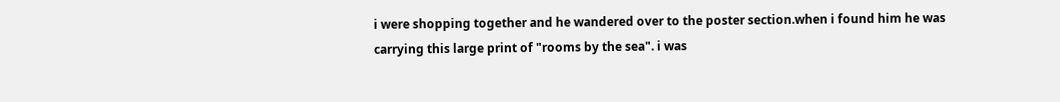i were shopping together and he wandered over to the poster section.when i found him he was carrying this large print of "rooms by the sea". i was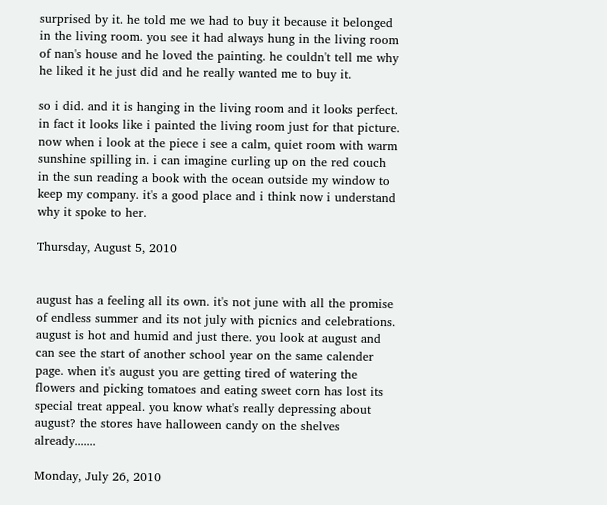surprised by it. he told me we had to buy it because it belonged in the living room. you see it had always hung in the living room of nan's house and he loved the painting. he couldn't tell me why he liked it he just did and he really wanted me to buy it.

so i did. and it is hanging in the living room and it looks perfect. in fact it looks like i painted the living room just for that picture. now when i look at the piece i see a calm, quiet room with warm sunshine spilling in. i can imagine curling up on the red couch in the sun reading a book with the ocean outside my window to keep my company. it's a good place and i think now i understand why it spoke to her.

Thursday, August 5, 2010


august has a feeling all its own. it's not june with all the promise of endless summer and its not july with picnics and celebrations. august is hot and humid and just there. you look at august and can see the start of another school year on the same calender page. when it's august you are getting tired of watering the flowers and picking tomatoes and eating sweet corn has lost its special treat appeal. you know what's really depressing about august? the stores have halloween candy on the shelves already.......

Monday, July 26, 2010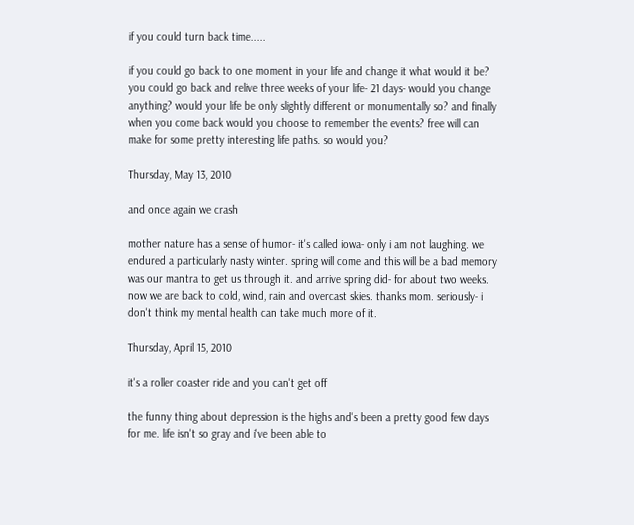if you could turn back time.....

if you could go back to one moment in your life and change it what would it be? you could go back and relive three weeks of your life- 21 days- would you change anything? would your life be only slightly different or monumentally so? and finally when you come back would you choose to remember the events? free will can make for some pretty interesting life paths. so would you?

Thursday, May 13, 2010

and once again we crash

mother nature has a sense of humor- it's called iowa- only i am not laughing. we endured a particularly nasty winter. spring will come and this will be a bad memory was our mantra to get us through it. and arrive spring did- for about two weeks. now we are back to cold, wind, rain and overcast skies. thanks mom. seriously- i don't think my mental health can take much more of it.

Thursday, April 15, 2010

it's a roller coaster ride and you can't get off

the funny thing about depression is the highs and's been a pretty good few days for me. life isn't so gray and i've been able to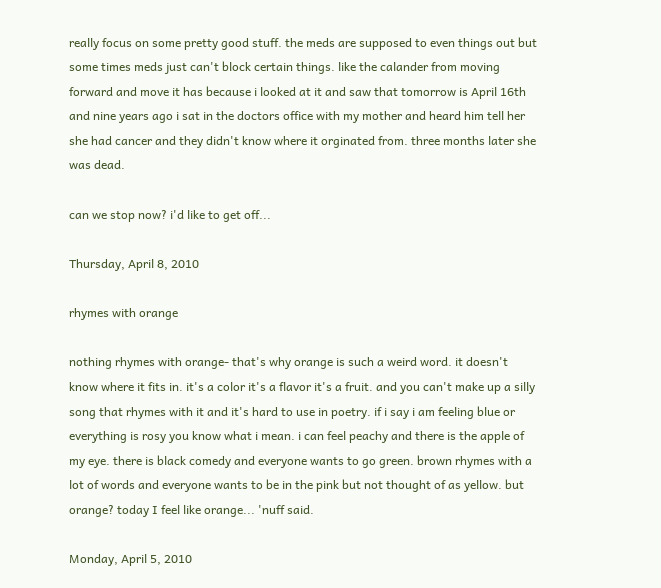really focus on some pretty good stuff. the meds are supposed to even things out but some times meds just can't block certain things. like the calander from moving forward and move it has because i looked at it and saw that tomorrow is April 16th and nine years ago i sat in the doctors office with my mother and heard him tell her she had cancer and they didn't know where it orginated from. three months later she was dead.

can we stop now? i'd like to get off...

Thursday, April 8, 2010

rhymes with orange

nothing rhymes with orange- that's why orange is such a weird word. it doesn't know where it fits in. it's a color it's a flavor it's a fruit. and you can't make up a silly song that rhymes with it and it's hard to use in poetry. if i say i am feeling blue or everything is rosy you know what i mean. i can feel peachy and there is the apple of my eye. there is black comedy and everyone wants to go green. brown rhymes with a lot of words and everyone wants to be in the pink but not thought of as yellow. but orange? today I feel like orange... 'nuff said.

Monday, April 5, 2010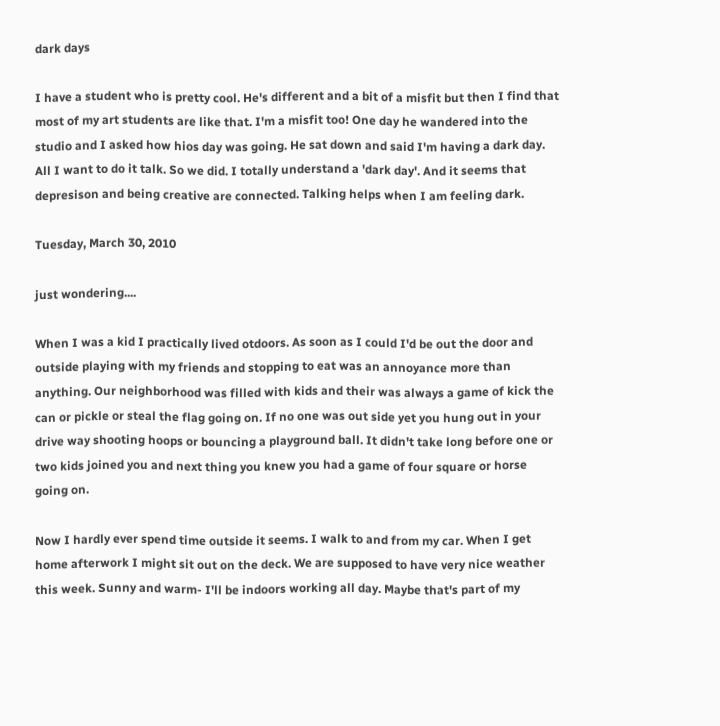dark days

I have a student who is pretty cool. He's different and a bit of a misfit but then I find that most of my art students are like that. I'm a misfit too! One day he wandered into the studio and I asked how hios day was going. He sat down and said I'm having a dark day. All I want to do it talk. So we did. I totally understand a 'dark day'. And it seems that depresison and being creative are connected. Talking helps when I am feeling dark.

Tuesday, March 30, 2010

just wondering....

When I was a kid I practically lived otdoors. As soon as I could I'd be out the door and outside playing with my friends and stopping to eat was an annoyance more than anything. Our neighborhood was filled with kids and their was always a game of kick the can or pickle or steal the flag going on. If no one was out side yet you hung out in your drive way shooting hoops or bouncing a playground ball. It didn't take long before one or two kids joined you and next thing you knew you had a game of four square or horse going on.

Now I hardly ever spend time outside it seems. I walk to and from my car. When I get home afterwork I might sit out on the deck. We are supposed to have very nice weather this week. Sunny and warm- I'll be indoors working all day. Maybe that's part of my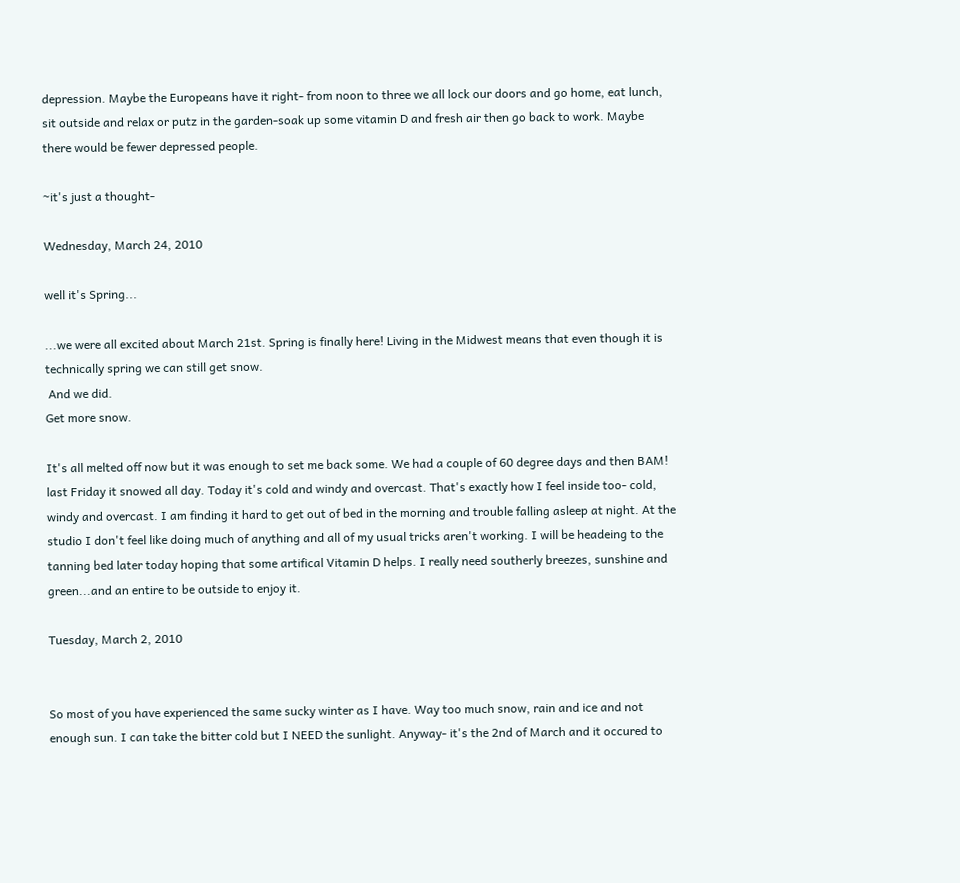depression. Maybe the Europeans have it right- from noon to three we all lock our doors and go home, eat lunch, sit outside and relax or putz in the garden-soak up some vitamin D and fresh air then go back to work. Maybe there would be fewer depressed people.

~it's just a thought-

Wednesday, March 24, 2010

well it's Spring...

...we were all excited about March 21st. Spring is finally here! Living in the Midwest means that even though it is technically spring we can still get snow.
 And we did.
Get more snow.

It's all melted off now but it was enough to set me back some. We had a couple of 60 degree days and then BAM! last Friday it snowed all day. Today it's cold and windy and overcast. That's exactly how I feel inside too- cold, windy and overcast. I am finding it hard to get out of bed in the morning and trouble falling asleep at night. At the studio I don't feel like doing much of anything and all of my usual tricks aren't working. I will be headeing to the tanning bed later today hoping that some artifical Vitamin D helps. I really need southerly breezes, sunshine and green...and an entire to be outside to enjoy it.

Tuesday, March 2, 2010


So most of you have experienced the same sucky winter as I have. Way too much snow, rain and ice and not enough sun. I can take the bitter cold but I NEED the sunlight. Anyway- it's the 2nd of March and it occured to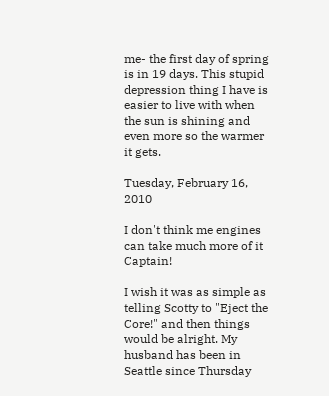me- the first day of spring is in 19 days. This stupid depression thing I have is easier to live with when the sun is shining and even more so the warmer it gets.

Tuesday, February 16, 2010

I don't think me engines can take much more of it Captain!

I wish it was as simple as telling Scotty to "Eject the Core!" and then things would be alright. My husband has been in Seattle since Thursday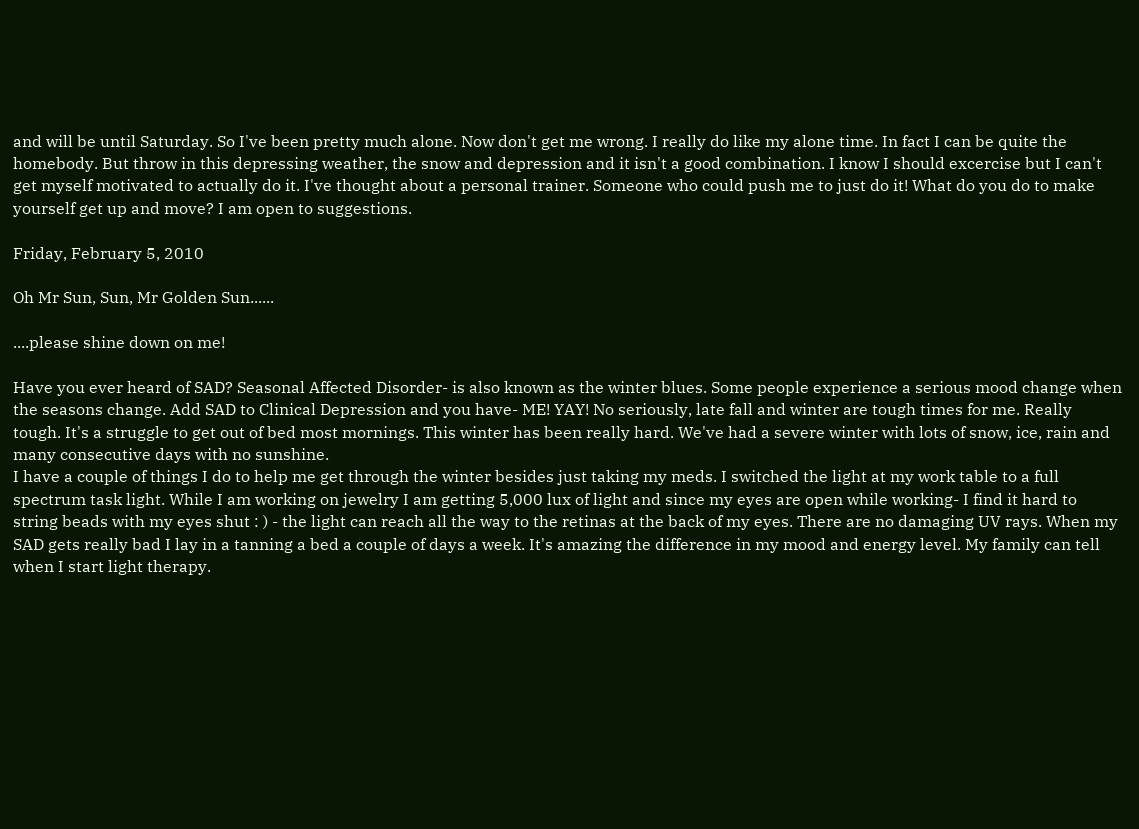and will be until Saturday. So I've been pretty much alone. Now don't get me wrong. I really do like my alone time. In fact I can be quite the homebody. But throw in this depressing weather, the snow and depression and it isn't a good combination. I know I should excercise but I can't get myself motivated to actually do it. I've thought about a personal trainer. Someone who could push me to just do it! What do you do to make yourself get up and move? I am open to suggestions.

Friday, February 5, 2010

Oh Mr Sun, Sun, Mr Golden Sun......

....please shine down on me!

Have you ever heard of SAD? Seasonal Affected Disorder- is also known as the winter blues. Some people experience a serious mood change when the seasons change. Add SAD to Clinical Depression and you have- ME! YAY! No seriously, late fall and winter are tough times for me. Really tough. It's a struggle to get out of bed most mornings. This winter has been really hard. We've had a severe winter with lots of snow, ice, rain and many consecutive days with no sunshine.
I have a couple of things I do to help me get through the winter besides just taking my meds. I switched the light at my work table to a full spectrum task light. While I am working on jewelry I am getting 5,000 lux of light and since my eyes are open while working- I find it hard to string beads with my eyes shut : ) - the light can reach all the way to the retinas at the back of my eyes. There are no damaging UV rays. When my SAD gets really bad I lay in a tanning a bed a couple of days a week. It's amazing the difference in my mood and energy level. My family can tell when I start light therapy.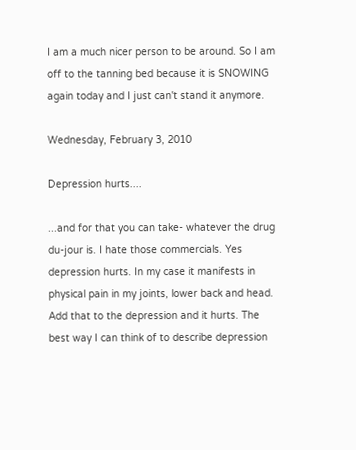I am a much nicer person to be around. So I am off to the tanning bed because it is SNOWING again today and I just can't stand it anymore.

Wednesday, February 3, 2010

Depression hurts....

...and for that you can take- whatever the drug du-jour is. I hate those commercials. Yes depression hurts. In my case it manifests in physical pain in my joints, lower back and head.  Add that to the depression and it hurts. The best way I can think of to describe depression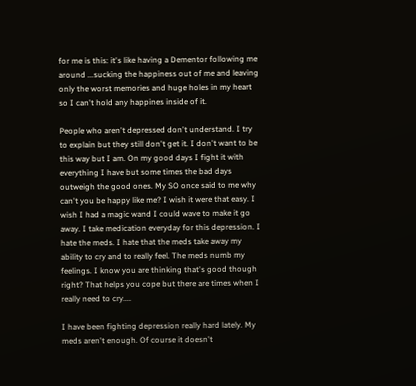for me is this: it's like having a Dementor following me around ...sucking the happiness out of me and leaving only the worst memories and huge holes in my heart so I can't hold any happines inside of it.

People who aren't depressed don't understand. I try to explain but they still don't get it. I don't want to be this way but I am. On my good days I fight it with everything I have but some times the bad days outweigh the good ones. My SO once said to me why can't you be happy like me? I wish it were that easy. I wish I had a magic wand I could wave to make it go away. I take medication everyday for this depression. I hate the meds. I hate that the meds take away my ability to cry and to really feel. The meds numb my feelings. I know you are thinking that's good though right? That helps you cope but there are times when I really need to cry....

I have been fighting depression really hard lately. My meds aren't enough. Of course it doesn't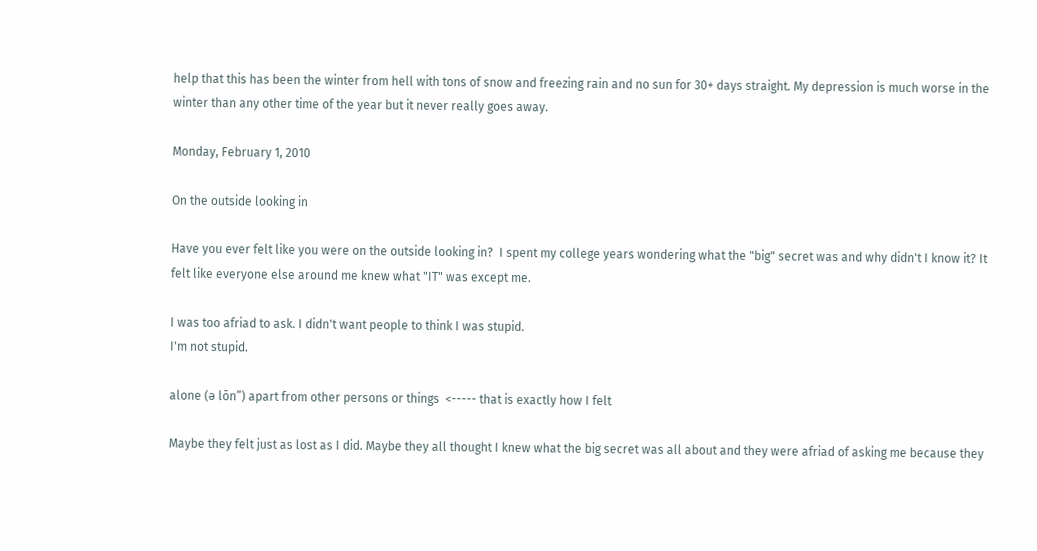help that this has been the winter from hell with tons of snow and freezing rain and no sun for 30+ days straight. My depression is much worse in the winter than any other time of the year but it never really goes away.

Monday, February 1, 2010

On the outside looking in

Have you ever felt like you were on the outside looking in?  I spent my college years wondering what the "big" secret was and why didn't I know it? It felt like everyone else around me knew what "IT" was except me.

I was too afriad to ask. I didn't want people to think I was stupid.
I'm not stupid.

alone (ə lōn”) apart from other persons or things  <----- that is exactly how I felt

Maybe they felt just as lost as I did. Maybe they all thought I knew what the big secret was all about and they were afriad of asking me because they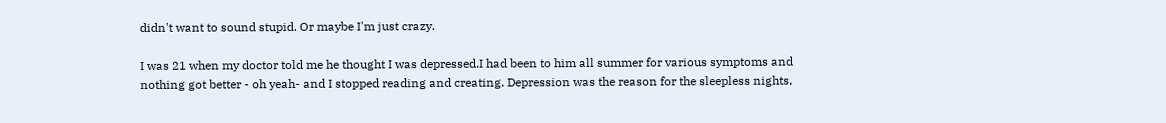didn't want to sound stupid. Or maybe I'm just crazy.

I was 21 when my doctor told me he thought I was depressed.I had been to him all summer for various symptoms and nothing got better - oh yeah- and I stopped reading and creating. Depression was the reason for the sleepless nights,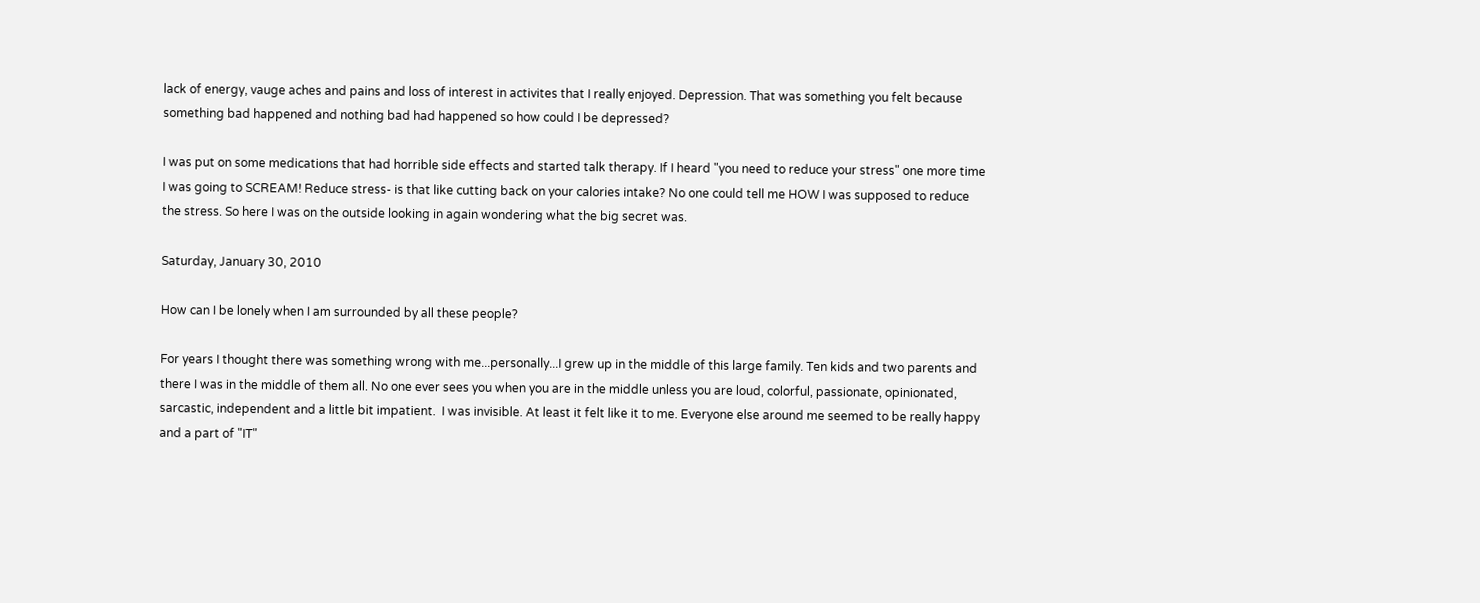lack of energy, vauge aches and pains and loss of interest in activites that I really enjoyed. Depression. That was something you felt because something bad happened and nothing bad had happened so how could I be depressed?

I was put on some medications that had horrible side effects and started talk therapy. If I heard "you need to reduce your stress" one more time I was going to SCREAM! Reduce stress- is that like cutting back on your calories intake? No one could tell me HOW I was supposed to reduce the stress. So here I was on the outside looking in again wondering what the big secret was.

Saturday, January 30, 2010

How can I be lonely when I am surrounded by all these people?

For years I thought there was something wrong with me...personally...I grew up in the middle of this large family. Ten kids and two parents and there I was in the middle of them all. No one ever sees you when you are in the middle unless you are loud, colorful, passionate, opinionated, sarcastic, independent and a little bit impatient.  I was invisible. At least it felt like it to me. Everyone else around me seemed to be really happy and a part of "IT"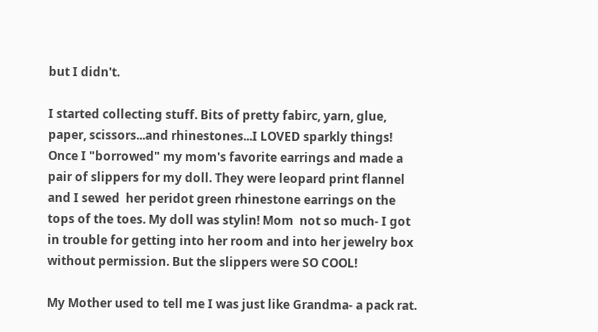but I didn't.

I started collecting stuff. Bits of pretty fabirc, yarn, glue, paper, scissors...and rhinestones...I LOVED sparkly things! Once I "borrowed" my mom's favorite earrings and made a pair of slippers for my doll. They were leopard print flannel and I sewed  her peridot green rhinestone earrings on the tops of the toes. My doll was stylin! Mom  not so much- I got in trouble for getting into her room and into her jewelry box without permission. But the slippers were SO COOL!

My Mother used to tell me I was just like Grandma- a pack rat.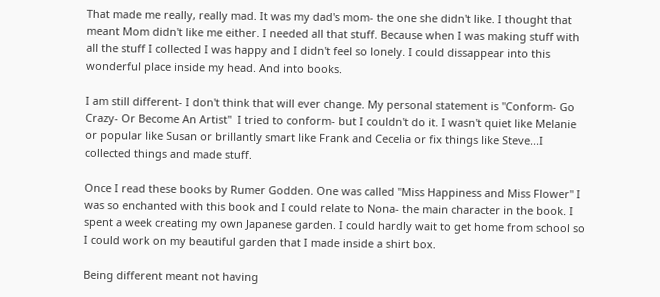That made me really, really mad. It was my dad's mom- the one she didn't like. I thought that meant Mom didn't like me either. I needed all that stuff. Because when I was making stuff with all the stuff I collected I was happy and I didn't feel so lonely. I could dissappear into this wonderful place inside my head. And into books.

I am still different- I don't think that will ever change. My personal statement is "Conform- Go Crazy- Or Become An Artist"  I tried to conform- but I couldn't do it. I wasn't quiet like Melanie or popular like Susan or brillantly smart like Frank and Cecelia or fix things like Steve...I collected things and made stuff.

Once I read these books by Rumer Godden. One was called "Miss Happiness and Miss Flower" I was so enchanted with this book and I could relate to Nona- the main character in the book. I spent a week creating my own Japanese garden. I could hardly wait to get home from school so I could work on my beautiful garden that I made inside a shirt box.

Being different meant not having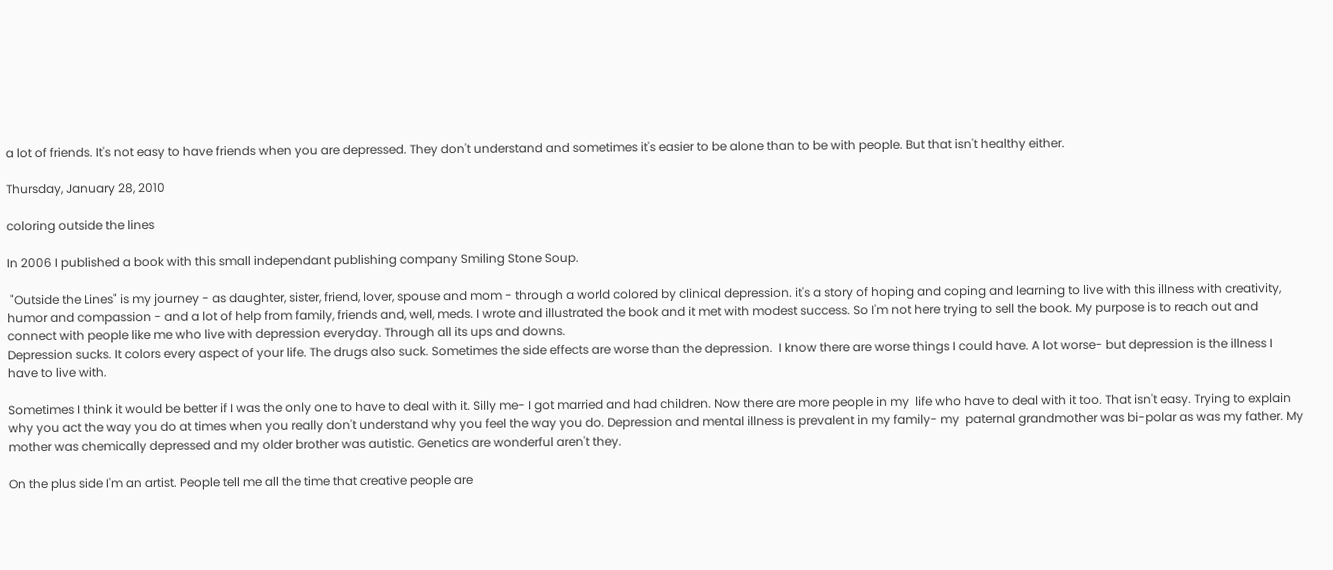a lot of friends. It's not easy to have friends when you are depressed. They don't understand and sometimes it's easier to be alone than to be with people. But that isn't healthy either.

Thursday, January 28, 2010

coloring outside the lines

In 2006 I published a book with this small independant publishing company Smiling Stone Soup.

 "Outside the Lines" is my journey - as daughter, sister, friend, lover, spouse and mom - through a world colored by clinical depression. it's a story of hoping and coping and learning to live with this illness with creativity, humor and compassion - and a lot of help from family, friends and, well, meds. I wrote and illustrated the book and it met with modest success. So I'm not here trying to sell the book. My purpose is to reach out and connect with people like me who live with depression everyday. Through all its ups and downs.
Depression sucks. It colors every aspect of your life. The drugs also suck. Sometimes the side effects are worse than the depression.  I know there are worse things I could have. A lot worse- but depression is the illness I have to live with.

Sometimes I think it would be better if I was the only one to have to deal with it. Silly me- I got married and had children. Now there are more people in my  life who have to deal with it too. That isn't easy. Trying to explain why you act the way you do at times when you really don't understand why you feel the way you do. Depression and mental illness is prevalent in my family- my  paternal grandmother was bi-polar as was my father. My mother was chemically depressed and my older brother was autistic. Genetics are wonderful aren't they.

On the plus side I'm an artist. People tell me all the time that creative people are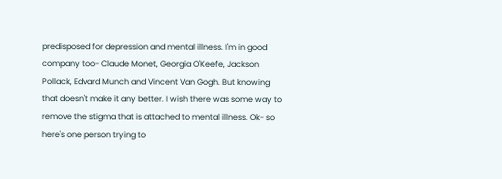predisposed for depression and mental illness. I'm in good company too- Claude Monet, Georgia O'Keefe, Jackson Pollack, Edvard Munch and Vincent Van Gogh. But knowing that doesn't make it any better. I wish there was some way to remove the stigma that is attached to mental illness. Ok- so here's one person trying to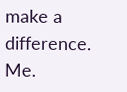make a difference. Me.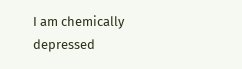I am chemically depressed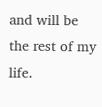and will be the rest of my life.